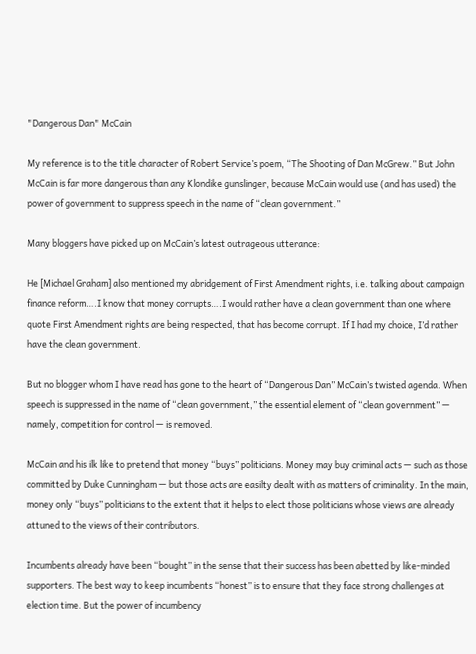"Dangerous Dan" McCain

My reference is to the title character of Robert Service’s poem, “The Shooting of Dan McGrew.” But John McCain is far more dangerous than any Klondike gunslinger, because McCain would use (and has used) the power of government to suppress speech in the name of “clean government.”

Many bloggers have picked up on McCain’s latest outrageous utterance:

He [Michael Graham] also mentioned my abridgement of First Amendment rights, i.e. talking about campaign finance reform….I know that money corrupts….I would rather have a clean government than one where quote First Amendment rights are being respected, that has become corrupt. If I had my choice, I’d rather have the clean government.

But no blogger whom I have read has gone to the heart of “Dangerous Dan” McCain’s twisted agenda. When speech is suppressed in the name of “clean government,” the essential element of “clean government” — namely, competition for control — is removed.

McCain and his ilk like to pretend that money “buys” politicians. Money may buy criminal acts — such as those committed by Duke Cunningham — but those acts are easilty dealt with as matters of criminality. In the main, money only “buys” politicians to the extent that it helps to elect those politicians whose views are already attuned to the views of their contributors.

Incumbents already have been “bought” in the sense that their success has been abetted by like-minded supporters. The best way to keep incumbents “honest” is to ensure that they face strong challenges at election time. But the power of incumbency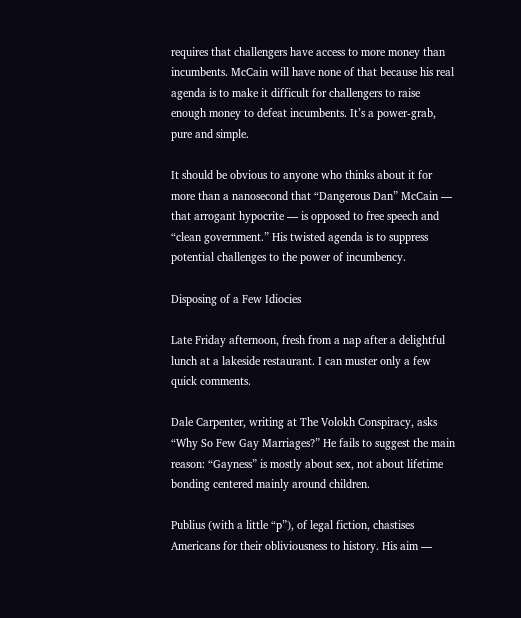requires that challengers have access to more money than incumbents. McCain will have none of that because his real agenda is to make it difficult for challengers to raise enough money to defeat incumbents. It’s a power-grab, pure and simple.

It should be obvious to anyone who thinks about it for more than a nanosecond that “Dangerous Dan” McCain — that arrogant hypocrite — is opposed to free speech and “clean government.” His twisted agenda is to suppress potential challenges to the power of incumbency.

Disposing of a Few Idiocies

Late Friday afternoon, fresh from a nap after a delightful lunch at a lakeside restaurant. I can muster only a few quick comments.

Dale Carpenter, writing at The Volokh Conspiracy, asks “Why So Few Gay Marriages?” He fails to suggest the main reason: “Gayness” is mostly about sex, not about lifetime bonding centered mainly around children.

Publius (with a little “p”), of legal fiction, chastises Americans for their obliviousness to history. His aim —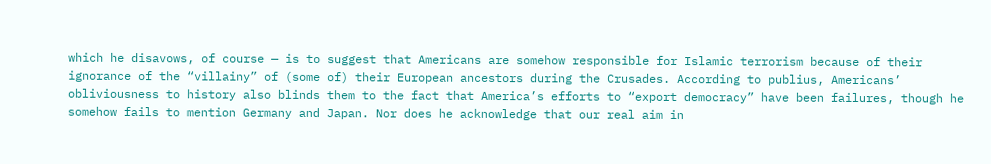which he disavows, of course — is to suggest that Americans are somehow responsible for Islamic terrorism because of their ignorance of the “villainy” of (some of) their European ancestors during the Crusades. According to publius, Americans’ obliviousness to history also blinds them to the fact that America’s efforts to “export democracy” have been failures, though he somehow fails to mention Germany and Japan. Nor does he acknowledge that our real aim in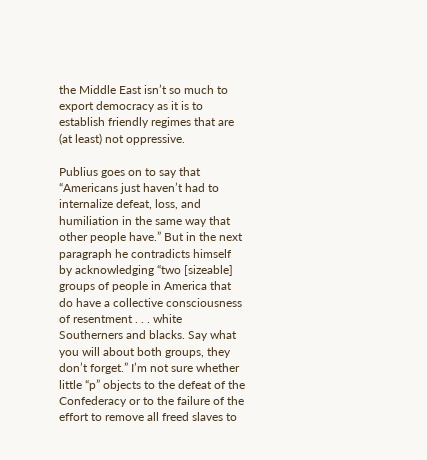the Middle East isn’t so much to export democracy as it is to establish friendly regimes that are (at least) not oppressive.

Publius goes on to say that “Americans just haven’t had to internalize defeat, loss, and humiliation in the same way that other people have.” But in the next paragraph he contradicts himself by acknowledging “two [sizeable] groups of people in America that do have a collective consciousness of resentment . . . white Southerners and blacks. Say what you will about both groups, they don’t forget.” I’m not sure whether little “p” objects to the defeat of the Confederacy or to the failure of the effort to remove all freed slaves to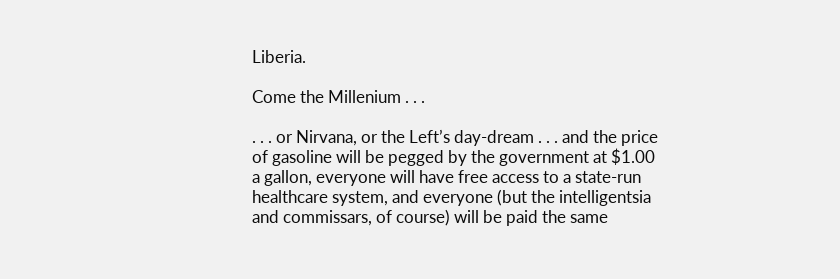Liberia.

Come the Millenium . . .

. . . or Nirvana, or the Left’s day-dream . . . and the price of gasoline will be pegged by the government at $1.00 a gallon, everyone will have free access to a state-run healthcare system, and everyone (but the intelligentsia and commissars, of course) will be paid the same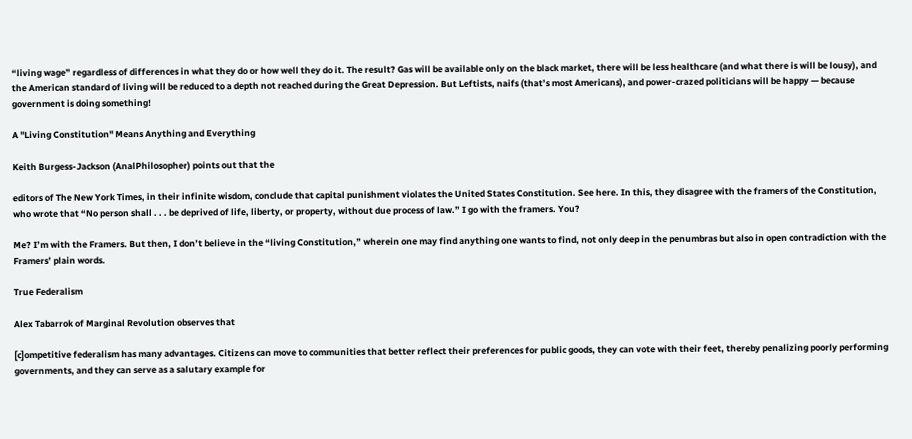“living wage” regardless of differences in what they do or how well they do it. The result? Gas will be available only on the black market, there will be less healthcare (and what there is will be lousy), and the American standard of living will be reduced to a depth not reached during the Great Depression. But Leftists, naifs (that’s most Americans), and power-crazed politicians will be happy — because government is doing something!

A "Living Constitution" Means Anything and Everything

Keith Burgess-Jackson (AnalPhilosopher) points out that the

editors of The New York Times, in their infinite wisdom, conclude that capital punishment violates the United States Constitution. See here. In this, they disagree with the framers of the Constitution, who wrote that “No person shall . . . be deprived of life, liberty, or property, without due process of law.” I go with the framers. You?

Me? I’m with the Framers. But then, I don’t believe in the “living Constitution,” wherein one may find anything one wants to find, not only deep in the penumbras but also in open contradiction with the Framers’ plain words.

True Federalism

Alex Tabarrok of Marginal Revolution observes that

[c]ompetitive federalism has many advantages. Citizens can move to communities that better reflect their preferences for public goods, they can vote with their feet, thereby penalizing poorly performing governments, and they can serve as a salutary example for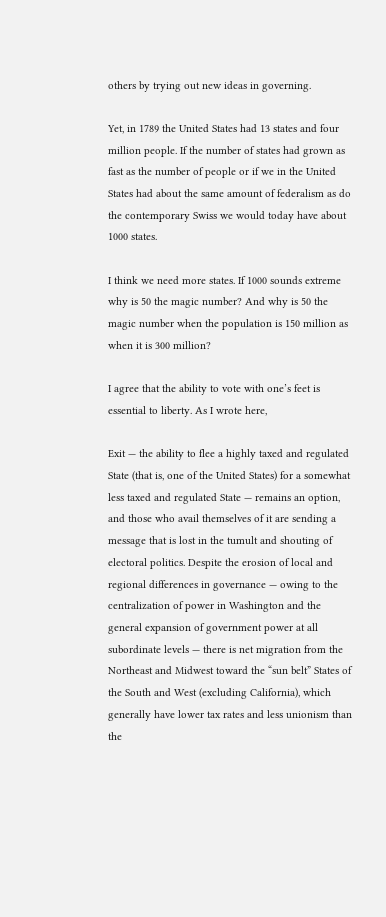others by trying out new ideas in governing.

Yet, in 1789 the United States had 13 states and four million people. If the number of states had grown as fast as the number of people or if we in the United States had about the same amount of federalism as do the contemporary Swiss we would today have about 1000 states.

I think we need more states. If 1000 sounds extreme why is 50 the magic number? And why is 50 the magic number when the population is 150 million as when it is 300 million?

I agree that the ability to vote with one’s feet is essential to liberty. As I wrote here,

Exit — the ability to flee a highly taxed and regulated State (that is, one of the United States) for a somewhat less taxed and regulated State — remains an option, and those who avail themselves of it are sending a message that is lost in the tumult and shouting of electoral politics. Despite the erosion of local and regional differences in governance — owing to the centralization of power in Washington and the general expansion of government power at all subordinate levels — there is net migration from the Northeast and Midwest toward the “sun belt” States of the South and West (excluding California), which generally have lower tax rates and less unionism than the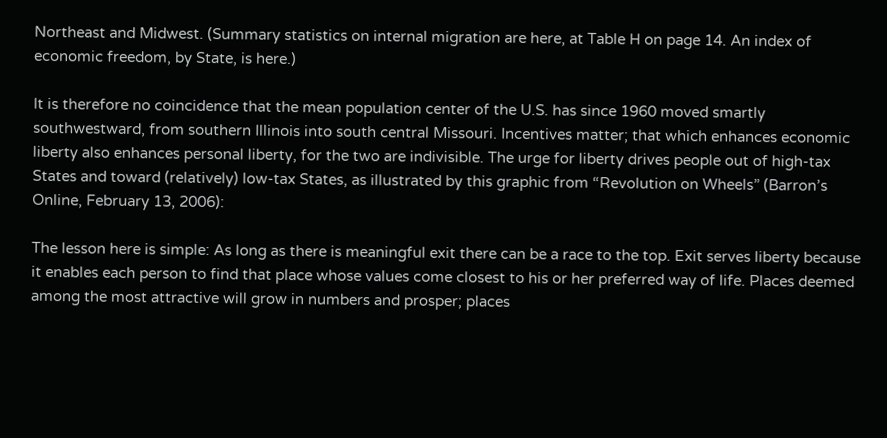Northeast and Midwest. (Summary statistics on internal migration are here, at Table H on page 14. An index of economic freedom, by State, is here.)

It is therefore no coincidence that the mean population center of the U.S. has since 1960 moved smartly southwestward, from southern Illinois into south central Missouri. Incentives matter; that which enhances economic liberty also enhances personal liberty, for the two are indivisible. The urge for liberty drives people out of high-tax States and toward (relatively) low-tax States, as illustrated by this graphic from “Revolution on Wheels” (Barron’s Online, February 13, 2006):

The lesson here is simple: As long as there is meaningful exit there can be a race to the top. Exit serves liberty because it enables each person to find that place whose values come closest to his or her preferred way of life. Places deemed among the most attractive will grow in numbers and prosper; places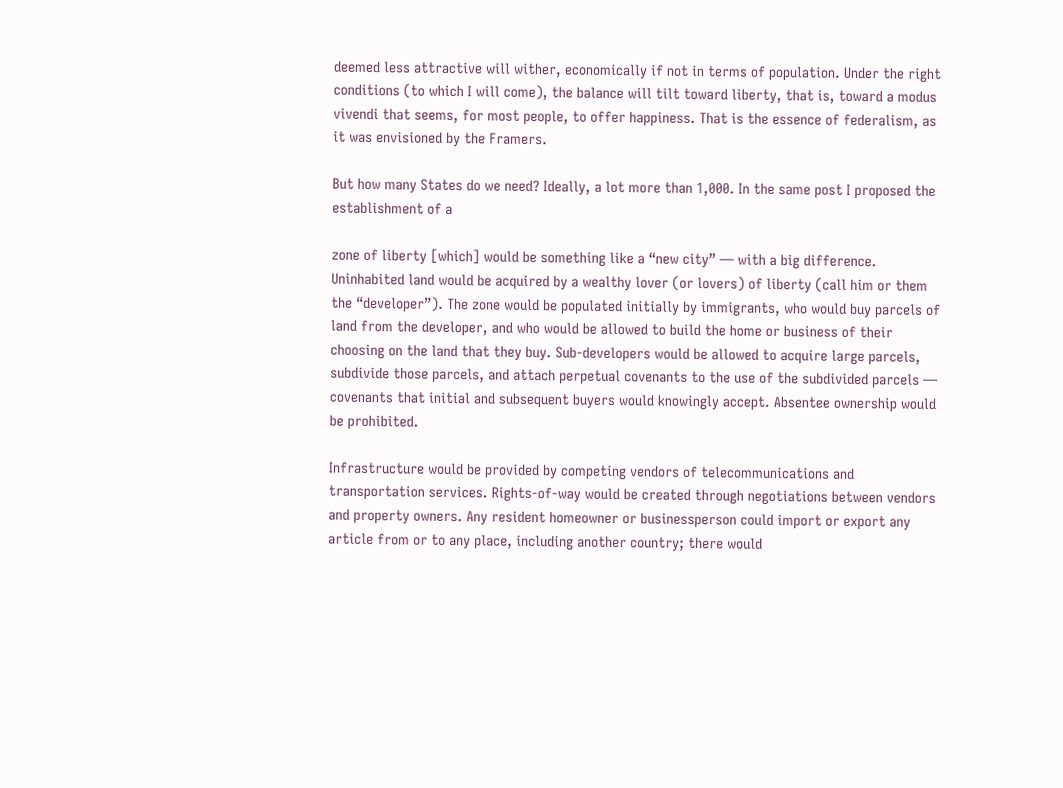deemed less attractive will wither, economically if not in terms of population. Under the right conditions (to which I will come), the balance will tilt toward liberty, that is, toward a modus vivendi that seems, for most people, to offer happiness. That is the essence of federalism, as it was envisioned by the Framers.

But how many States do we need? Ideally, a lot more than 1,000. In the same post I proposed the establishment of a

zone of liberty [which] would be something like a “new city” — with a big difference. Uninhabited land would be acquired by a wealthy lover (or lovers) of liberty (call him or them the “developer”). The zone would be populated initially by immigrants, who would buy parcels of land from the developer, and who would be allowed to build the home or business of their choosing on the land that they buy. Sub-developers would be allowed to acquire large parcels, subdivide those parcels, and attach perpetual covenants to the use of the subdivided parcels — covenants that initial and subsequent buyers would knowingly accept. Absentee ownership would be prohibited.

Infrastructure would be provided by competing vendors of telecommunications and transportation services. Rights-of-way would be created through negotiations between vendors and property owners. Any resident homeowner or businessperson could import or export any article from or to any place, including another country; there would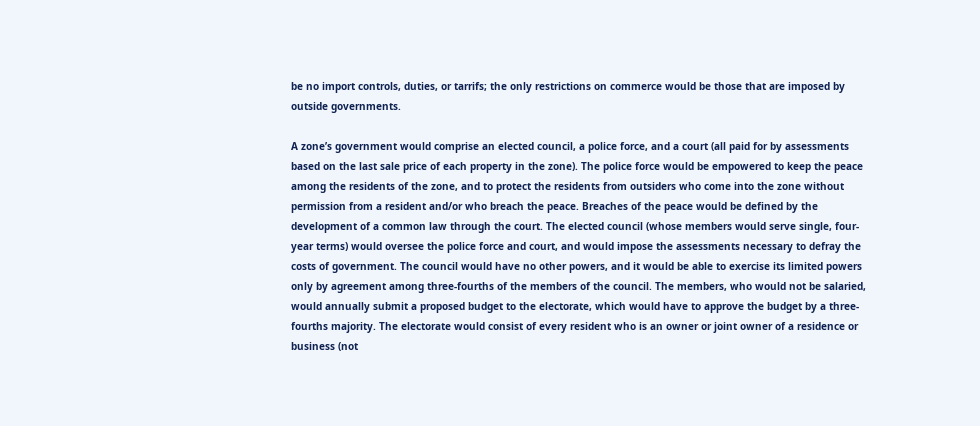be no import controls, duties, or tarrifs; the only restrictions on commerce would be those that are imposed by outside governments.

A zone’s government would comprise an elected council, a police force, and a court (all paid for by assessments based on the last sale price of each property in the zone). The police force would be empowered to keep the peace among the residents of the zone, and to protect the residents from outsiders who come into the zone without permission from a resident and/or who breach the peace. Breaches of the peace would be defined by the development of a common law through the court. The elected council (whose members would serve single, four-year terms) would oversee the police force and court, and would impose the assessments necessary to defray the costs of government. The council would have no other powers, and it would be able to exercise its limited powers only by agreement among three-fourths of the members of the council. The members, who would not be salaried, would annually submit a proposed budget to the electorate, which would have to approve the budget by a three-fourths majority. The electorate would consist of every resident who is an owner or joint owner of a residence or business (not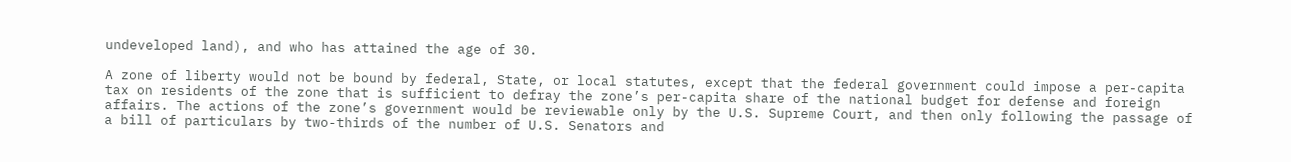undeveloped land), and who has attained the age of 30.

A zone of liberty would not be bound by federal, State, or local statutes, except that the federal government could impose a per-capita tax on residents of the zone that is sufficient to defray the zone’s per-capita share of the national budget for defense and foreign affairs. The actions of the zone’s government would be reviewable only by the U.S. Supreme Court, and then only following the passage of a bill of particulars by two-thirds of the number of U.S. Senators and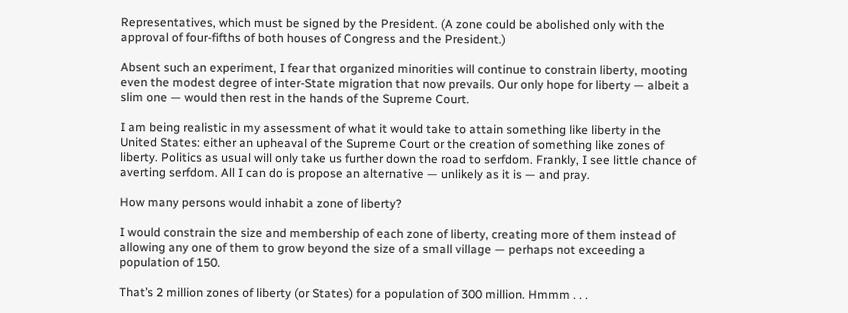Representatives, which must be signed by the President. (A zone could be abolished only with the approval of four-fifths of both houses of Congress and the President.)

Absent such an experiment, I fear that organized minorities will continue to constrain liberty, mooting even the modest degree of inter-State migration that now prevails. Our only hope for liberty — albeit a slim one — would then rest in the hands of the Supreme Court.

I am being realistic in my assessment of what it would take to attain something like liberty in the United States: either an upheaval of the Supreme Court or the creation of something like zones of liberty. Politics as usual will only take us further down the road to serfdom. Frankly, I see little chance of averting serfdom. All I can do is propose an alternative — unlikely as it is — and pray.

How many persons would inhabit a zone of liberty?

I would constrain the size and membership of each zone of liberty, creating more of them instead of allowing any one of them to grow beyond the size of a small village — perhaps not exceeding a population of 150.

That’s 2 million zones of liberty (or States) for a population of 300 million. Hmmm . . .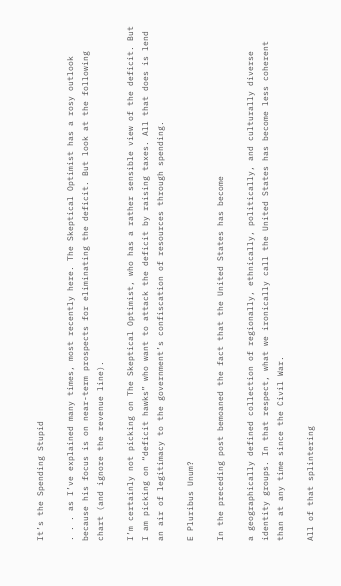It’s the Spending Stupid

. . . as I’ve explained many times, most recently here. The Skeptical Optimist has a rosy outlook because his focus is on near-term prospects for eliminating the deficit. But look at the following chart (and ignore the revenue line).

I’m certainly not picking on The Skeptical Optimist, who has a rather sensible view of the deficit. But I am picking on “deficit hawks” who want to attack the deficit by raising taxes. All that does is lend an air of legitimacy to the government’s confiscation of resources through spending.

E Pluribus Unum?

In the preceding post bemoaned the fact that the United States has become

a geographically defined collection of regionally, ethnically, politically, and culturally diverse identity groups. In that respect, what we ironically call the United States has become less coherent than at any time since the Civil War.

All of that splintering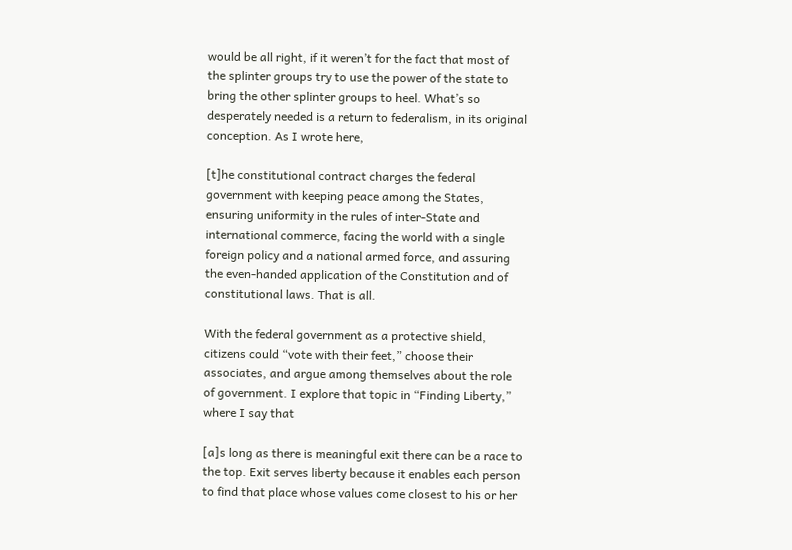would be all right, if it weren’t for the fact that most of the splinter groups try to use the power of the state to bring the other splinter groups to heel. What’s so desperately needed is a return to federalism, in its original conception. As I wrote here,

[t]he constitutional contract charges the federal government with keeping peace among the States, ensuring uniformity in the rules of inter-State and international commerce, facing the world with a single foreign policy and a national armed force, and assuring the even-handed application of the Constitution and of constitutional laws. That is all.

With the federal government as a protective shield, citizens could “vote with their feet,” choose their associates, and argue among themselves about the role of government. I explore that topic in “Finding Liberty,” where I say that

[a]s long as there is meaningful exit there can be a race to the top. Exit serves liberty because it enables each person to find that place whose values come closest to his or her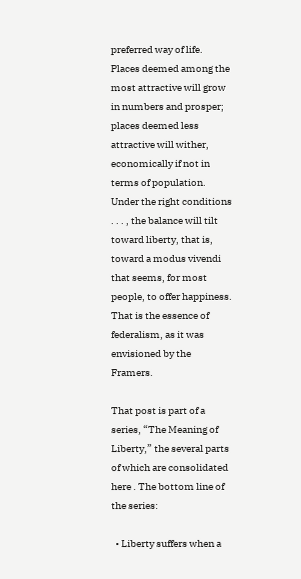preferred way of life. Places deemed among the most attractive will grow in numbers and prosper; places deemed less attractive will wither, economically if not in terms of population. Under the right conditions . . . , the balance will tilt toward liberty, that is, toward a modus vivendi that seems, for most people, to offer happiness. That is the essence of federalism, as it was envisioned by the Framers.

That post is part of a series, “The Meaning of Liberty,” the several parts of which are consolidated here . The bottom line of the series:

  • Liberty suffers when a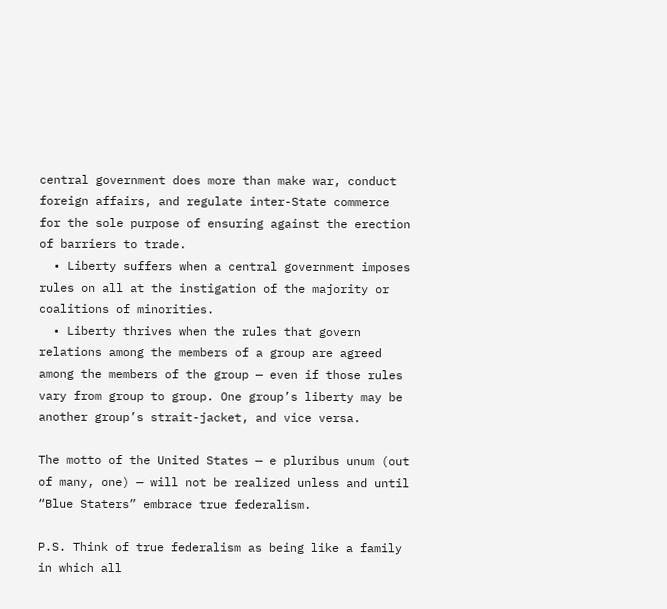central government does more than make war, conduct foreign affairs, and regulate inter-State commerce for the sole purpose of ensuring against the erection of barriers to trade.
  • Liberty suffers when a central government imposes rules on all at the instigation of the majority or coalitions of minorities.
  • Liberty thrives when the rules that govern relations among the members of a group are agreed among the members of the group — even if those rules vary from group to group. One group’s liberty may be another group’s strait-jacket, and vice versa.

The motto of the United States — e pluribus unum (out of many, one) — will not be realized unless and until “Blue Staters” embrace true federalism.

P.S. Think of true federalism as being like a family in which all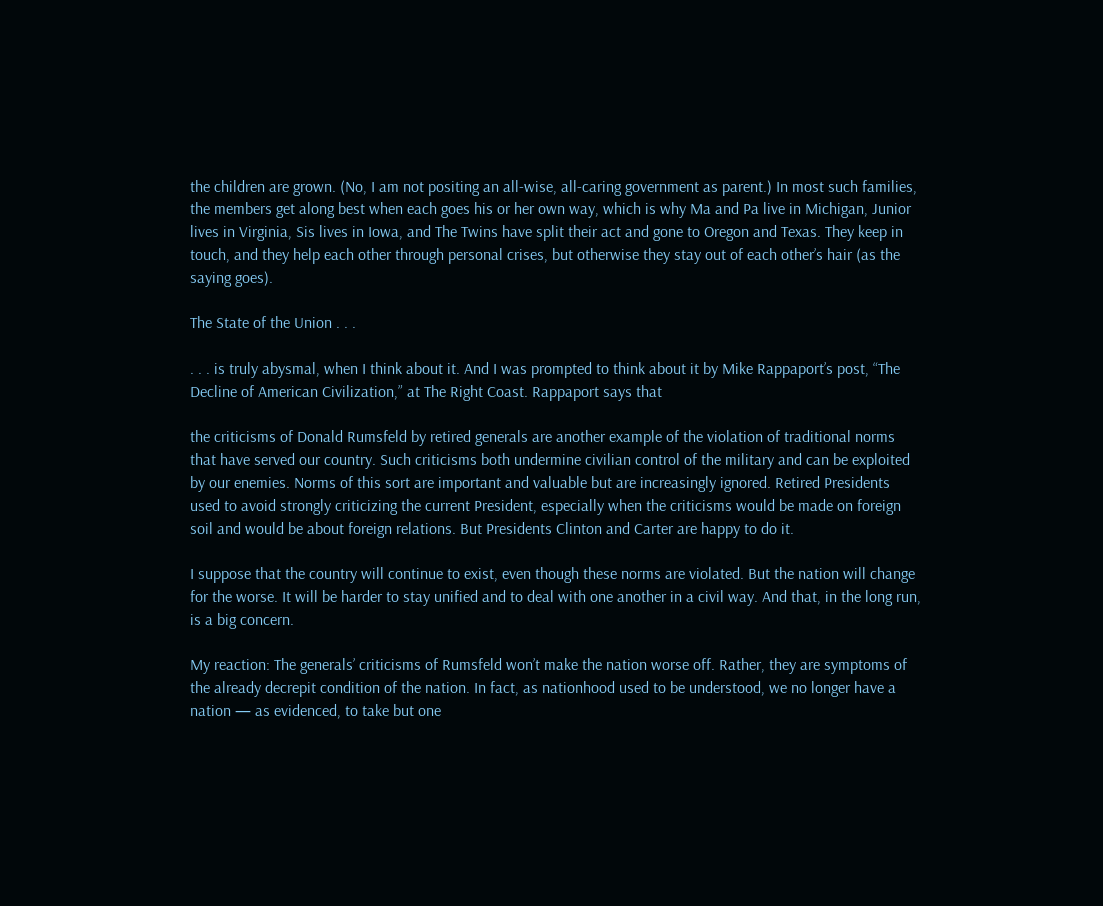the children are grown. (No, I am not positing an all-wise, all-caring government as parent.) In most such families, the members get along best when each goes his or her own way, which is why Ma and Pa live in Michigan, Junior lives in Virginia, Sis lives in Iowa, and The Twins have split their act and gone to Oregon and Texas. They keep in touch, and they help each other through personal crises, but otherwise they stay out of each other’s hair (as the saying goes).

The State of the Union . . .

. . . is truly abysmal, when I think about it. And I was prompted to think about it by Mike Rappaport’s post, “The Decline of American Civilization,” at The Right Coast. Rappaport says that

the criticisms of Donald Rumsfeld by retired generals are another example of the violation of traditional norms that have served our country. Such criticisms both undermine civilian control of the military and can be exploited by our enemies. Norms of this sort are important and valuable but are increasingly ignored. Retired Presidents used to avoid strongly criticizing the current President, especially when the criticisms would be made on foreign soil and would be about foreign relations. But Presidents Clinton and Carter are happy to do it.

I suppose that the country will continue to exist, even though these norms are violated. But the nation will change for the worse. It will be harder to stay unified and to deal with one another in a civil way. And that, in the long run, is a big concern.

My reaction: The generals’ criticisms of Rumsfeld won’t make the nation worse off. Rather, they are symptoms of the already decrepit condition of the nation. In fact, as nationhood used to be understood, we no longer have a nation — as evidenced, to take but one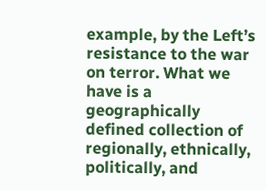example, by the Left’s resistance to the war on terror. What we have is a geographically defined collection of regionally, ethnically, politically, and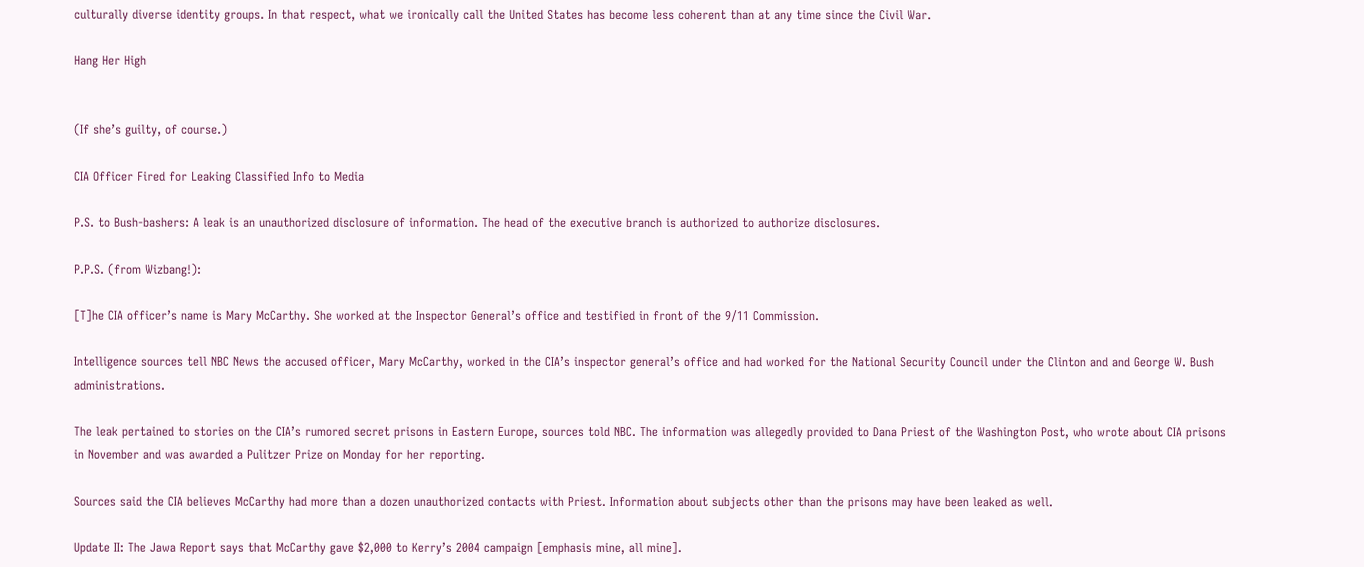culturally diverse identity groups. In that respect, what we ironically call the United States has become less coherent than at any time since the Civil War.

Hang Her High


(If she’s guilty, of course.)

CIA Officer Fired for Leaking Classified Info to Media

P.S. to Bush-bashers: A leak is an unauthorized disclosure of information. The head of the executive branch is authorized to authorize disclosures.

P.P.S. (from Wizbang!):

[T]he CIA officer’s name is Mary McCarthy. She worked at the Inspector General’s office and testified in front of the 9/11 Commission.

Intelligence sources tell NBC News the accused officer, Mary McCarthy, worked in the CIA’s inspector general’s office and had worked for the National Security Council under the Clinton and and George W. Bush administrations.

The leak pertained to stories on the CIA’s rumored secret prisons in Eastern Europe, sources told NBC. The information was allegedly provided to Dana Priest of the Washington Post, who wrote about CIA prisons in November and was awarded a Pulitzer Prize on Monday for her reporting.

Sources said the CIA believes McCarthy had more than a dozen unauthorized contacts with Priest. Information about subjects other than the prisons may have been leaked as well.

Update II: The Jawa Report says that McCarthy gave $2,000 to Kerry’s 2004 campaign [emphasis mine, all mine].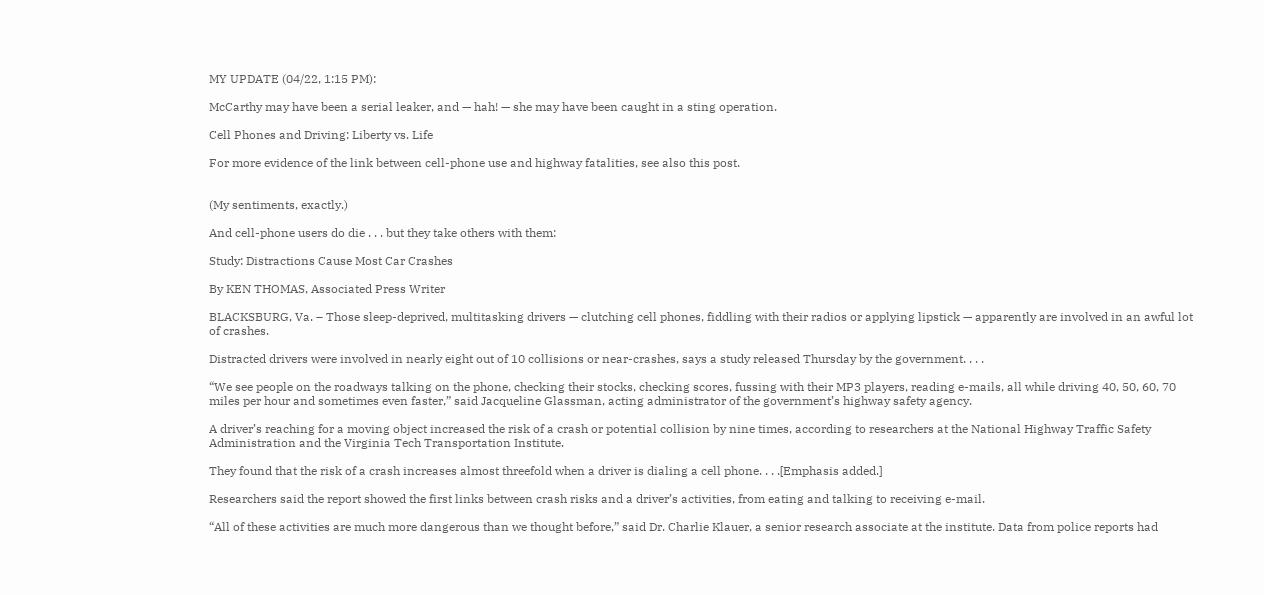MY UPDATE (04/22, 1:15 PM):

McCarthy may have been a serial leaker, and — hah! — she may have been caught in a sting operation.

Cell Phones and Driving: Liberty vs. Life

For more evidence of the link between cell-phone use and highway fatalities, see also this post.


(My sentiments, exactly.)

And cell-phone users do die . . . but they take others with them:

Study: Distractions Cause Most Car Crashes

By KEN THOMAS, Associated Press Writer

BLACKSBURG, Va. – Those sleep-deprived, multitasking drivers — clutching cell phones, fiddling with their radios or applying lipstick — apparently are involved in an awful lot of crashes.

Distracted drivers were involved in nearly eight out of 10 collisions or near-crashes, says a study released Thursday by the government. . . .

“We see people on the roadways talking on the phone, checking their stocks, checking scores, fussing with their MP3 players, reading e-mails, all while driving 40, 50, 60, 70 miles per hour and sometimes even faster,” said Jacqueline Glassman, acting administrator of the government’s highway safety agency.

A driver’s reaching for a moving object increased the risk of a crash or potential collision by nine times, according to researchers at the National Highway Traffic Safety Administration and the Virginia Tech Transportation Institute.

They found that the risk of a crash increases almost threefold when a driver is dialing a cell phone. . . .[Emphasis added.]

Researchers said the report showed the first links between crash risks and a driver’s activities, from eating and talking to receiving e-mail.

“All of these activities are much more dangerous than we thought before,” said Dr. Charlie Klauer, a senior research associate at the institute. Data from police reports had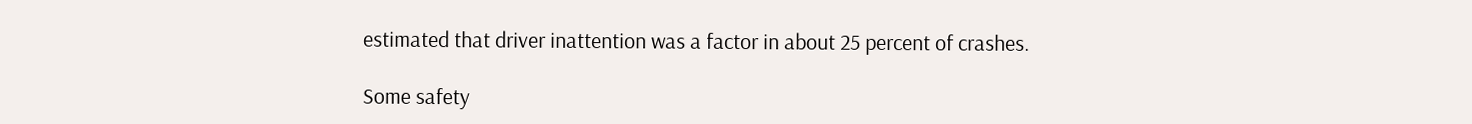estimated that driver inattention was a factor in about 25 percent of crashes.

Some safety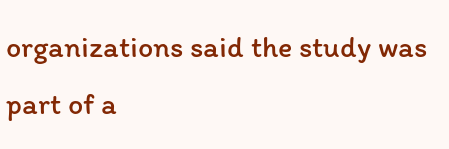organizations said the study was part of a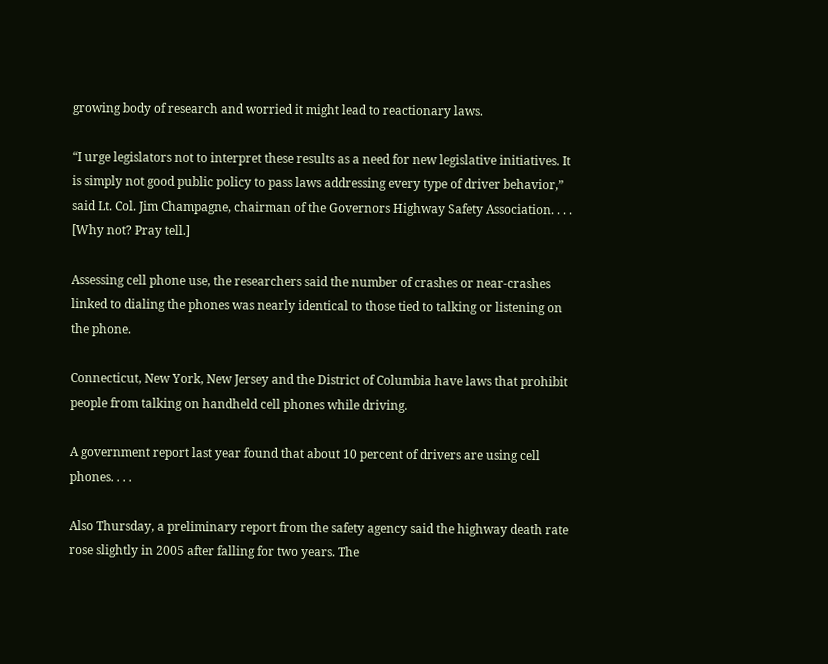growing body of research and worried it might lead to reactionary laws.

“I urge legislators not to interpret these results as a need for new legislative initiatives. It is simply not good public policy to pass laws addressing every type of driver behavior,” said Lt. Col. Jim Champagne, chairman of the Governors Highway Safety Association. . . . [Why not? Pray tell.]

Assessing cell phone use, the researchers said the number of crashes or near-crashes linked to dialing the phones was nearly identical to those tied to talking or listening on the phone.

Connecticut, New York, New Jersey and the District of Columbia have laws that prohibit people from talking on handheld cell phones while driving.

A government report last year found that about 10 percent of drivers are using cell phones. . . .

Also Thursday, a preliminary report from the safety agency said the highway death rate rose slightly in 2005 after falling for two years. The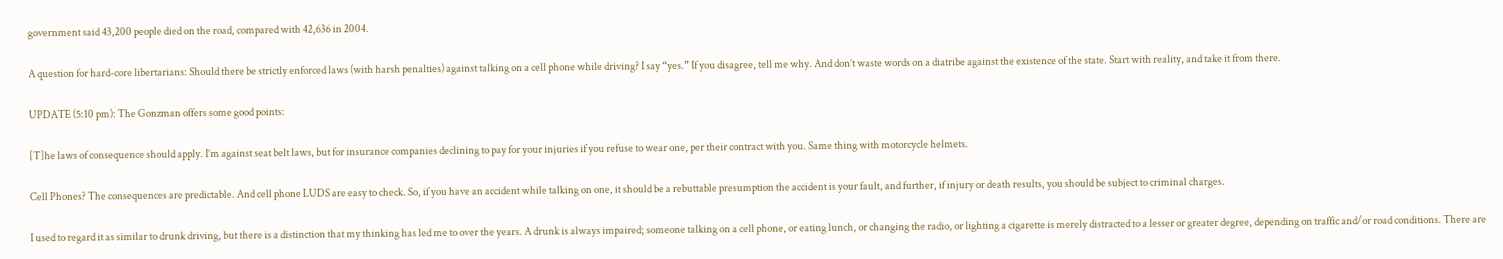government said 43,200 people died on the road, compared with 42,636 in 2004.

A question for hard-core libertarians: Should there be strictly enforced laws (with harsh penalties) against talking on a cell phone while driving? I say “yes.” If you disagree, tell me why. And don’t waste words on a diatribe against the existence of the state. Start with reality, and take it from there.

UPDATE (5:10 pm): The Gonzman offers some good points:

[T]he laws of consequence should apply. I’m against seat belt laws, but for insurance companies declining to pay for your injuries if you refuse to wear one, per their contract with you. Same thing with motorcycle helmets.

Cell Phones? The consequences are predictable. And cell phone LUDS are easy to check. So, if you have an accident while talking on one, it should be a rebuttable presumption the accident is your fault, and further, if injury or death results, you should be subject to criminal charges.

I used to regard it as similar to drunk driving, but there is a distinction that my thinking has led me to over the years. A drunk is always impaired; someone talking on a cell phone, or eating lunch, or changing the radio, or lighting a cigarette is merely distracted to a lesser or greater degree, depending on traffic and/or road conditions. There are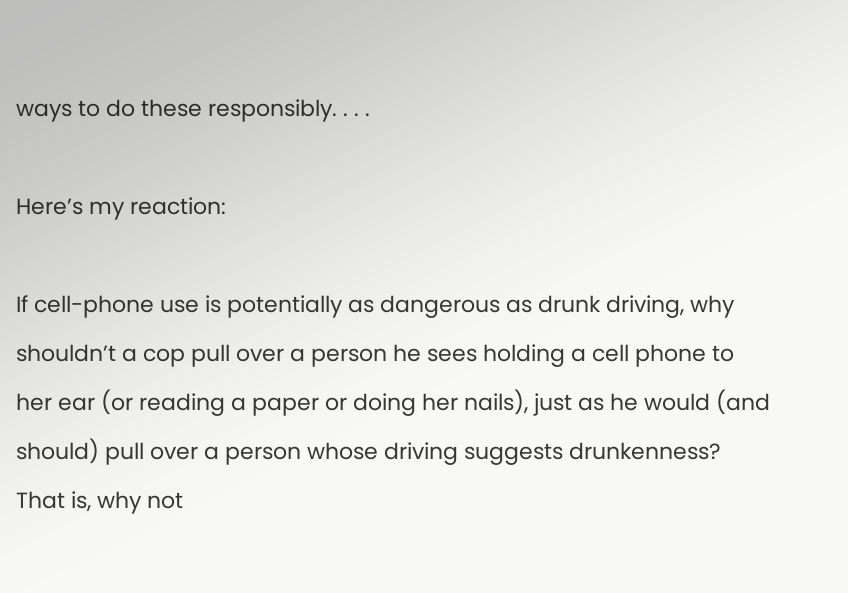ways to do these responsibly. . . .

Here’s my reaction:

If cell-phone use is potentially as dangerous as drunk driving, why shouldn’t a cop pull over a person he sees holding a cell phone to her ear (or reading a paper or doing her nails), just as he would (and should) pull over a person whose driving suggests drunkenness? That is, why not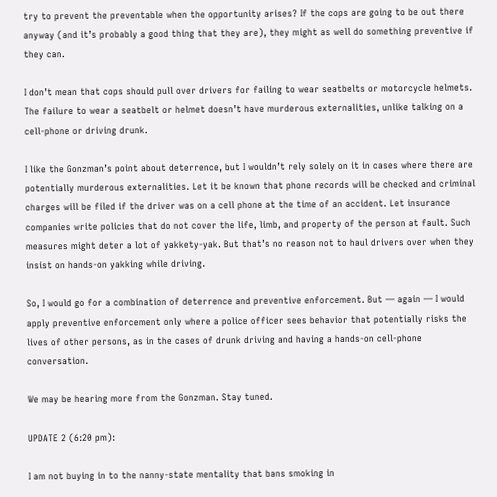try to prevent the preventable when the opportunity arises? If the cops are going to be out there anyway (and it’s probably a good thing that they are), they might as well do something preventive if they can.

I don’t mean that cops should pull over drivers for failing to wear seatbelts or motorcycle helmets. The failure to wear a seatbelt or helmet doesn’t have murderous externalities, unlike talking on a cell-phone or driving drunk.

I like the Gonzman’s point about deterrence, but I wouldn’t rely solely on it in cases where there are potentially murderous externalities. Let it be known that phone records will be checked and criminal charges will be filed if the driver was on a cell phone at the time of an accident. Let insurance companies write policies that do not cover the life, limb, and property of the person at fault. Such measures might deter a lot of yakkety-yak. But that’s no reason not to haul drivers over when they insist on hands-on yakking while driving.

So, I would go for a combination of deterrence and preventive enforcement. But — again — I would apply preventive enforcement only where a police officer sees behavior that potentially risks the lives of other persons, as in the cases of drunk driving and having a hands-on cell-phone conversation.

We may be hearing more from the Gonzman. Stay tuned.

UPDATE 2 (6:20 pm):

I am not buying in to the nanny-state mentality that bans smoking in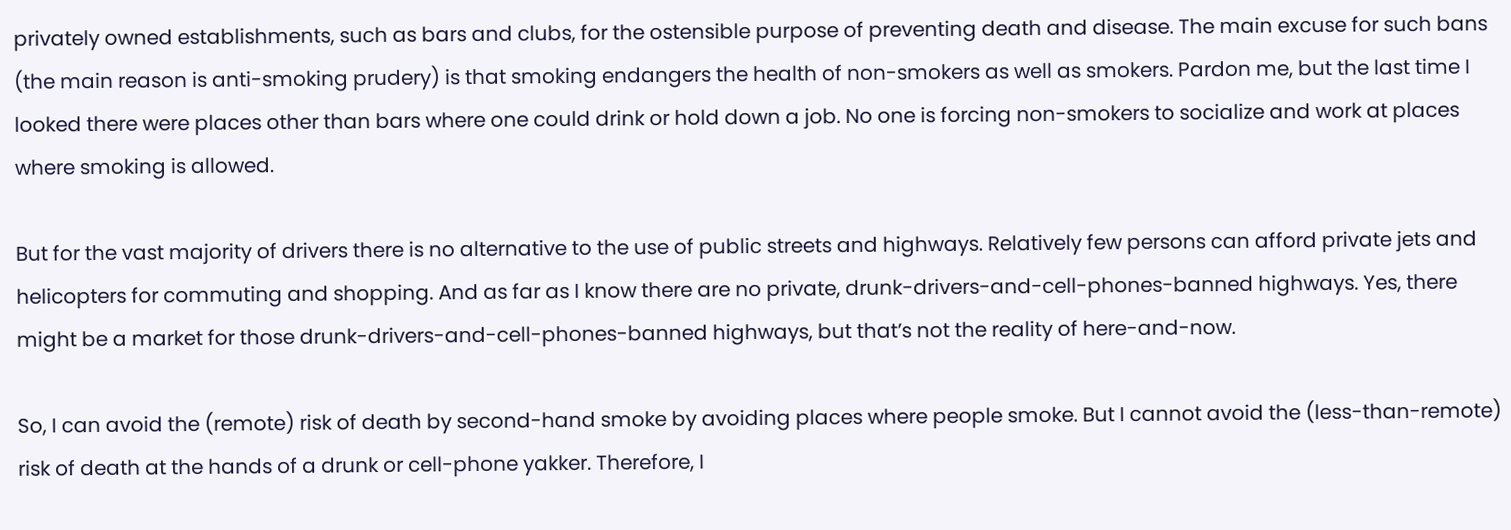privately owned establishments, such as bars and clubs, for the ostensible purpose of preventing death and disease. The main excuse for such bans (the main reason is anti-smoking prudery) is that smoking endangers the health of non-smokers as well as smokers. Pardon me, but the last time I looked there were places other than bars where one could drink or hold down a job. No one is forcing non-smokers to socialize and work at places where smoking is allowed.

But for the vast majority of drivers there is no alternative to the use of public streets and highways. Relatively few persons can afford private jets and helicopters for commuting and shopping. And as far as I know there are no private, drunk-drivers-and-cell-phones-banned highways. Yes, there might be a market for those drunk-drivers-and-cell-phones-banned highways, but that’s not the reality of here-and-now.

So, I can avoid the (remote) risk of death by second-hand smoke by avoiding places where people smoke. But I cannot avoid the (less-than-remote) risk of death at the hands of a drunk or cell-phone yakker. Therefore, I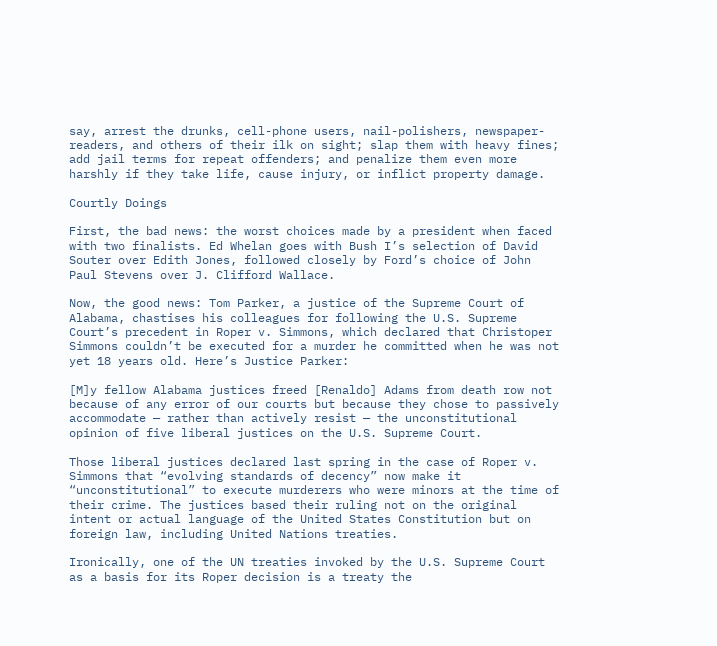say, arrest the drunks, cell-phone users, nail-polishers, newspaper-readers, and others of their ilk on sight; slap them with heavy fines; add jail terms for repeat offenders; and penalize them even more harshly if they take life, cause injury, or inflict property damage.

Courtly Doings

First, the bad news: the worst choices made by a president when faced with two finalists. Ed Whelan goes with Bush I’s selection of David Souter over Edith Jones, followed closely by Ford’s choice of John Paul Stevens over J. Clifford Wallace.

Now, the good news: Tom Parker, a justice of the Supreme Court of Alabama, chastises his colleagues for following the U.S. Supreme Court’s precedent in Roper v. Simmons, which declared that Christoper Simmons couldn’t be executed for a murder he committed when he was not yet 18 years old. Here’s Justice Parker:

[M]y fellow Alabama justices freed [Renaldo] Adams from death row not because of any error of our courts but because they chose to passively accommodate — rather than actively resist — the unconstitutional opinion of five liberal justices on the U.S. Supreme Court.

Those liberal justices declared last spring in the case of Roper v. Simmons that “evolving standards of decency” now make it “unconstitutional” to execute murderers who were minors at the time of their crime. The justices based their ruling not on the original intent or actual language of the United States Constitution but on foreign law, including United Nations treaties.

Ironically, one of the UN treaties invoked by the U.S. Supreme Court as a basis for its Roper decision is a treaty the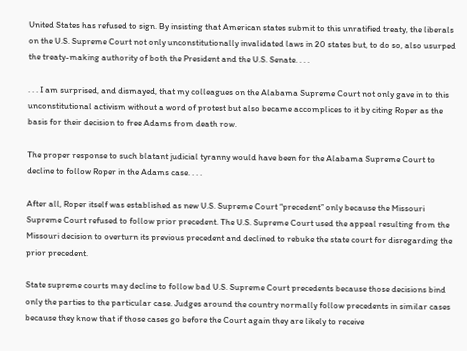United States has refused to sign. By insisting that American states submit to this unratified treaty, the liberals on the U.S. Supreme Court not only unconstitutionally invalidated laws in 20 states but, to do so, also usurped the treaty-making authority of both the President and the U.S. Senate. . . .

. . . I am surprised, and dismayed, that my colleagues on the Alabama Supreme Court not only gave in to this unconstitutional activism without a word of protest but also became accomplices to it by citing Roper as the basis for their decision to free Adams from death row.

The proper response to such blatant judicial tyranny would have been for the Alabama Supreme Court to decline to follow Roper in the Adams case. . . .

After all, Roper itself was established as new U.S. Supreme Court “precedent” only because the Missouri Supreme Court refused to follow prior precedent. The U.S. Supreme Court used the appeal resulting from the Missouri decision to overturn its previous precedent and declined to rebuke the state court for disregarding the prior precedent.

State supreme courts may decline to follow bad U.S. Supreme Court precedents because those decisions bind only the parties to the particular case. Judges around the country normally follow precedents in similar cases because they know that if those cases go before the Court again they are likely to receive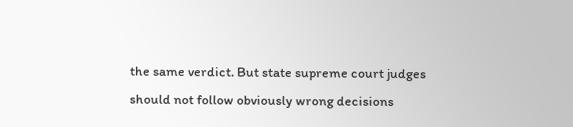the same verdict. But state supreme court judges should not follow obviously wrong decisions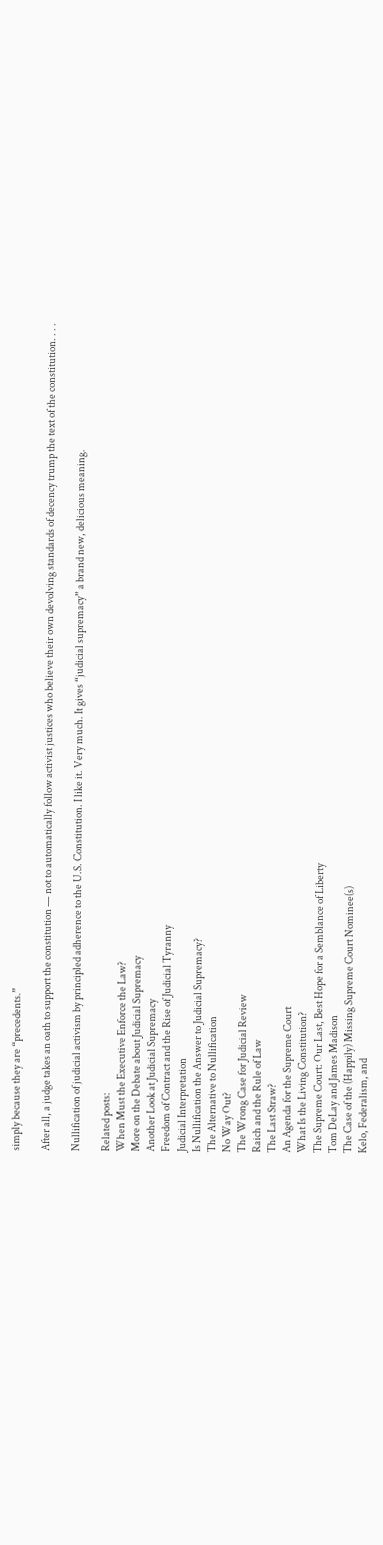simply because they are “precedents.”

After all, a judge takes an oath to support the constitution — not to automatically follow activist justices who believe their own devolving standards of decency trump the text of the constitution. . . .

Nullification of judicial activism by principled adherence to the U.S. Constitution. I like it. Very much. It gives “judicial supremacy” a brand new, delicious meaning.

Related posts:
When Must the Executive Enforce the Law?
More on the Debate about Judicial Supremacy
Another Look at Judicial Supremacy
Freedom of Contract and the Rise of Judicial Tyranny
Judicial Interpretation
Is Nullification the Answer to Judicial Supremacy?
The Alternative to Nullification
No Way Out?
The Wrong Case for Judicial Review
Raich and the Rule of Law
The Last Straw?
An Agenda for the Supreme Court
What Is the Living Constitution?
The Supreme Court: Our Last, Best Hope for a Semblance of Liberty
Tom DeLay and James Madison
The Case of the (Happily) Missing Supreme Court Nominee(s)
Kelo, Federalism, and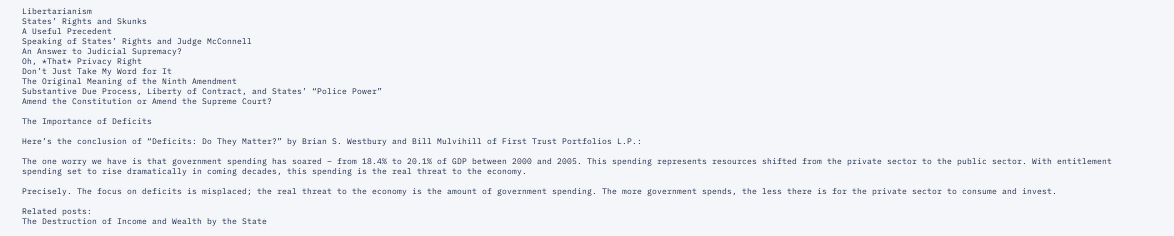Libertarianism
States’ Rights and Skunks
A Useful Precedent
Speaking of States’ Rights and Judge McConnell
An Answer to Judicial Supremacy?
Oh, *That* Privacy Right
Don’t Just Take My Word for It
The Original Meaning of the Ninth Amendment
Substantive Due Process, Liberty of Contract, and States’ “Police Power”
Amend the Constitution or Amend the Supreme Court?

The Importance of Deficits

Here’s the conclusion of “Deficits: Do They Matter?” by Brian S. Westbury and Bill Mulvihill of First Trust Portfolios L.P.:

The one worry we have is that government spending has soared – from 18.4% to 20.1% of GDP between 2000 and 2005. This spending represents resources shifted from the private sector to the public sector. With entitlement spending set to rise dramatically in coming decades, this spending is the real threat to the economy.

Precisely. The focus on deficits is misplaced; the real threat to the economy is the amount of government spending. The more government spends, the less there is for the private sector to consume and invest.

Related posts:
The Destruction of Income and Wealth by the State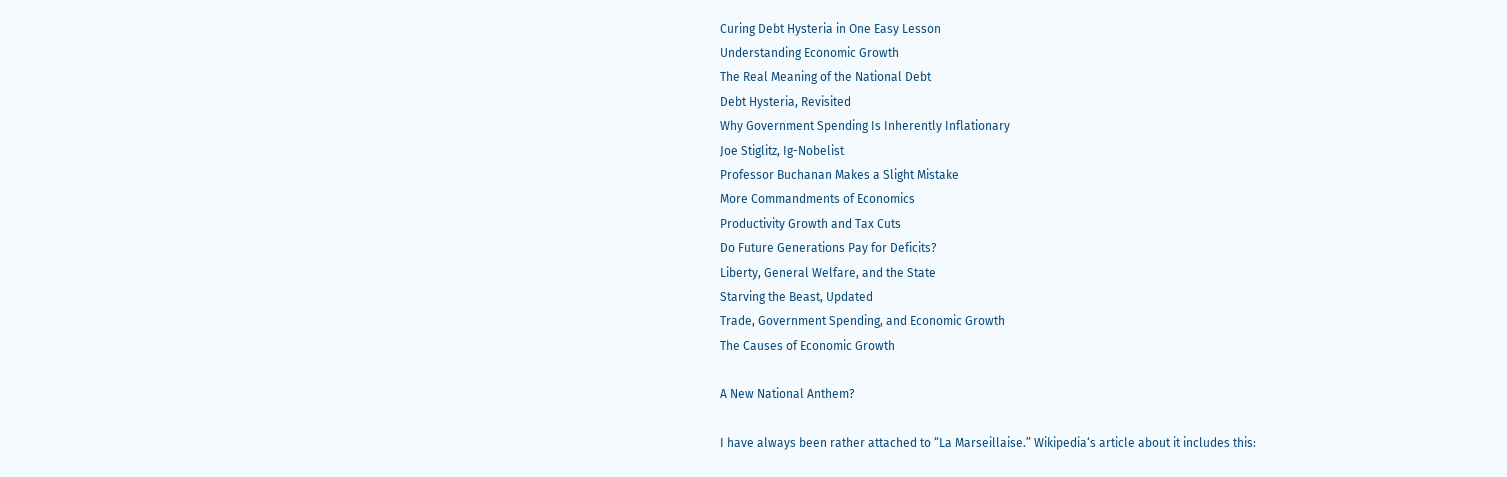Curing Debt Hysteria in One Easy Lesson
Understanding Economic Growth
The Real Meaning of the National Debt
Debt Hysteria, Revisited
Why Government Spending Is Inherently Inflationary
Joe Stiglitz, Ig-Nobelist
Professor Buchanan Makes a Slight Mistake
More Commandments of Economics
Productivity Growth and Tax Cuts
Do Future Generations Pay for Deficits?
Liberty, General Welfare, and the State
Starving the Beast, Updated
Trade, Government Spending, and Economic Growth
The Causes of Economic Growth

A New National Anthem?

I have always been rather attached to “La Marseillaise.” Wikipedia‘s article about it includes this: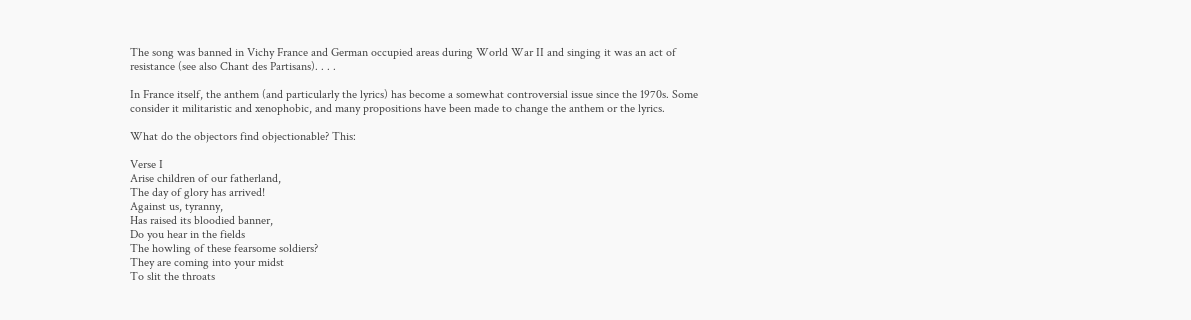The song was banned in Vichy France and German occupied areas during World War II and singing it was an act of resistance (see also Chant des Partisans). . . .

In France itself, the anthem (and particularly the lyrics) has become a somewhat controversial issue since the 1970s. Some consider it militaristic and xenophobic, and many propositions have been made to change the anthem or the lyrics.

What do the objectors find objectionable? This:

Verse I
Arise children of our fatherland,
The day of glory has arrived!
Against us, tyranny,
Has raised its bloodied banner,
Do you hear in the fields
The howling of these fearsome soldiers?
They are coming into your midst
To slit the throats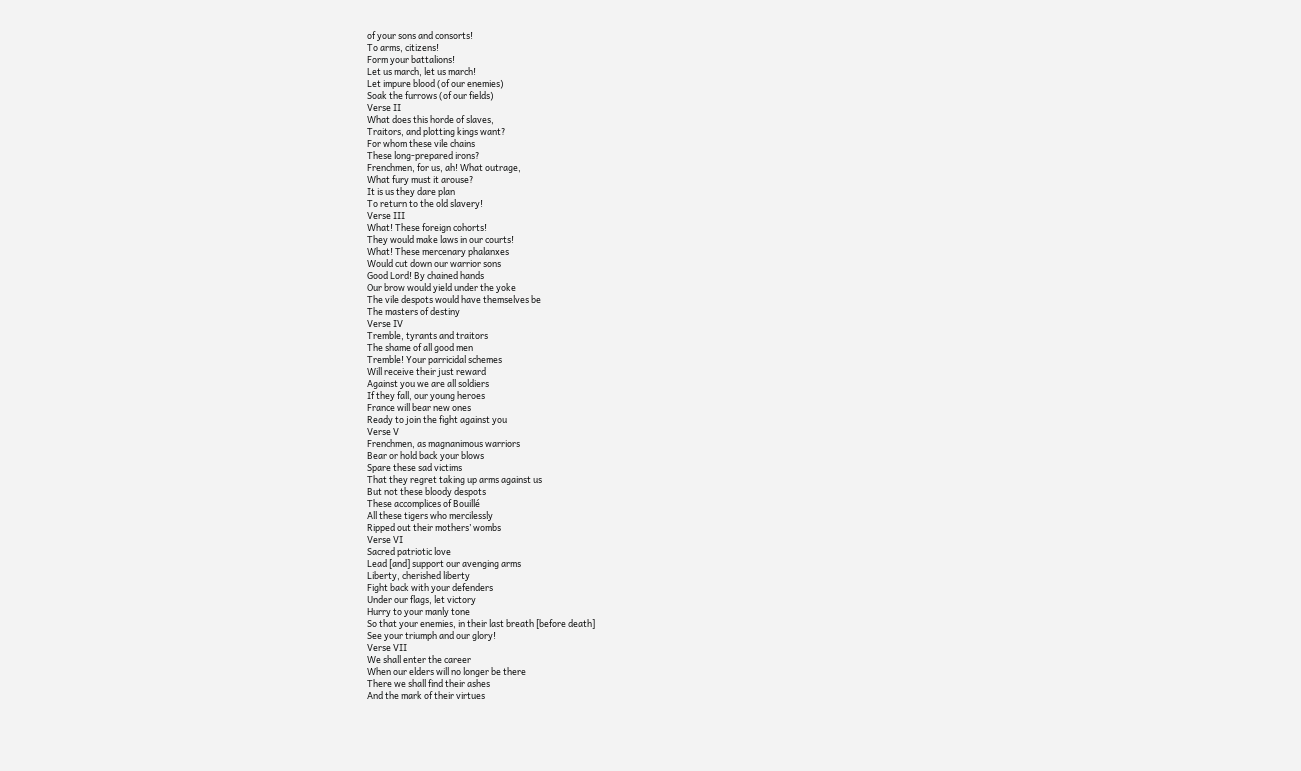of your sons and consorts!
To arms, citizens!
Form your battalions!
Let us march, let us march!
Let impure blood (of our enemies)
Soak the furrows (of our fields)
Verse II
What does this horde of slaves,
Traitors, and plotting kings want?
For whom these vile chains
These long-prepared irons?
Frenchmen, for us, ah! What outrage,
What fury must it arouse?
It is us they dare plan
To return to the old slavery!
Verse III
What! These foreign cohorts!
They would make laws in our courts!
What! These mercenary phalanxes
Would cut down our warrior sons
Good Lord! By chained hands
Our brow would yield under the yoke
The vile despots would have themselves be
The masters of destiny
Verse IV
Tremble, tyrants and traitors
The shame of all good men
Tremble! Your parricidal schemes
Will receive their just reward
Against you we are all soldiers
If they fall, our young heroes
France will bear new ones
Ready to join the fight against you
Verse V
Frenchmen, as magnanimous warriors
Bear or hold back your blows
Spare these sad victims
That they regret taking up arms against us
But not these bloody despots
These accomplices of Bouillé
All these tigers who mercilessly
Ripped out their mothers’ wombs
Verse VI
Sacred patriotic love
Lead [and] support our avenging arms
Liberty, cherished liberty
Fight back with your defenders
Under our flags, let victory
Hurry to your manly tone
So that your enemies, in their last breath [before death]
See your triumph and our glory!
Verse VII
We shall enter the career
When our elders will no longer be there
There we shall find their ashes
And the mark of their virtues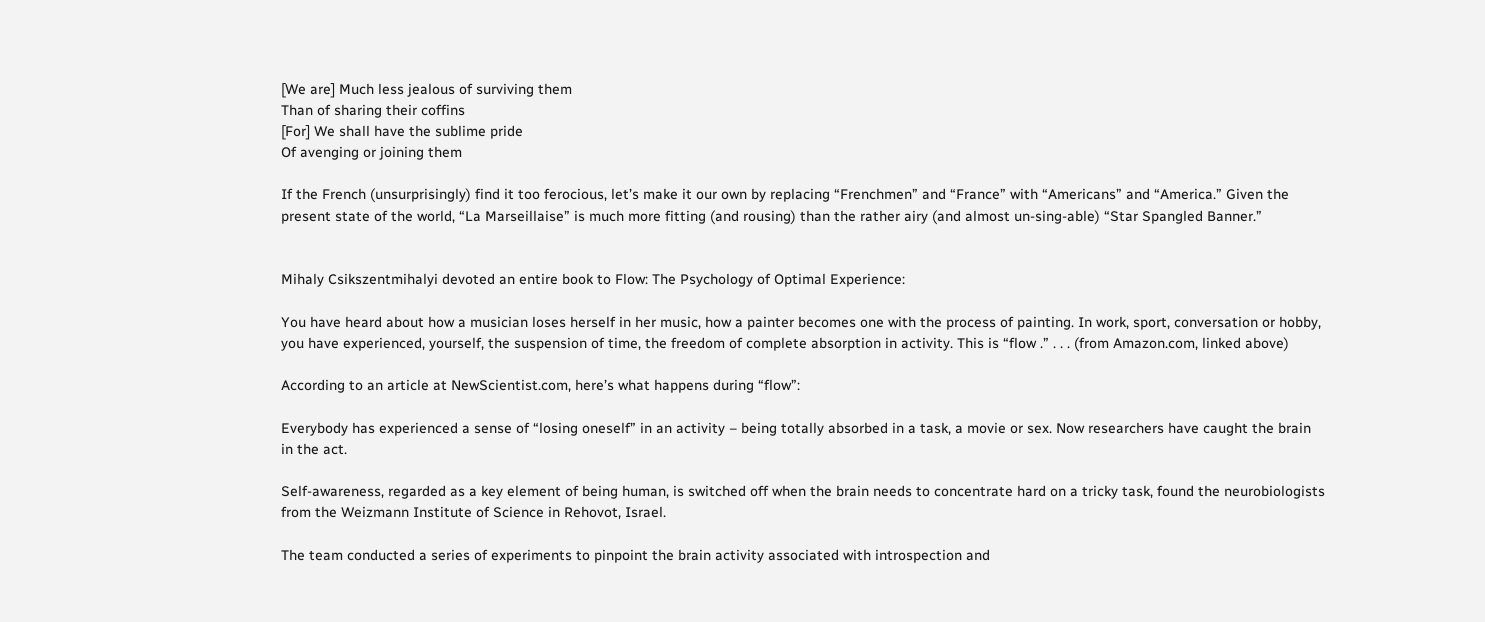[We are] Much less jealous of surviving them
Than of sharing their coffins
[For] We shall have the sublime pride
Of avenging or joining them

If the French (unsurprisingly) find it too ferocious, let’s make it our own by replacing “Frenchmen” and “France” with “Americans” and “America.” Given the present state of the world, “La Marseillaise” is much more fitting (and rousing) than the rather airy (and almost un-sing-able) “Star Spangled Banner.”


Mihaly Csikszentmihalyi devoted an entire book to Flow: The Psychology of Optimal Experience:

You have heard about how a musician loses herself in her music, how a painter becomes one with the process of painting. In work, sport, conversation or hobby, you have experienced, yourself, the suspension of time, the freedom of complete absorption in activity. This is “flow .” . . . (from Amazon.com, linked above)

According to an article at NewScientist.com, here’s what happens during “flow”:

Everybody has experienced a sense of “losing oneself” in an activity – being totally absorbed in a task, a movie or sex. Now researchers have caught the brain in the act.

Self-awareness, regarded as a key element of being human, is switched off when the brain needs to concentrate hard on a tricky task, found the neurobiologists from the Weizmann Institute of Science in Rehovot, Israel.

The team conducted a series of experiments to pinpoint the brain activity associated with introspection and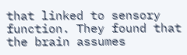that linked to sensory function. They found that the brain assumes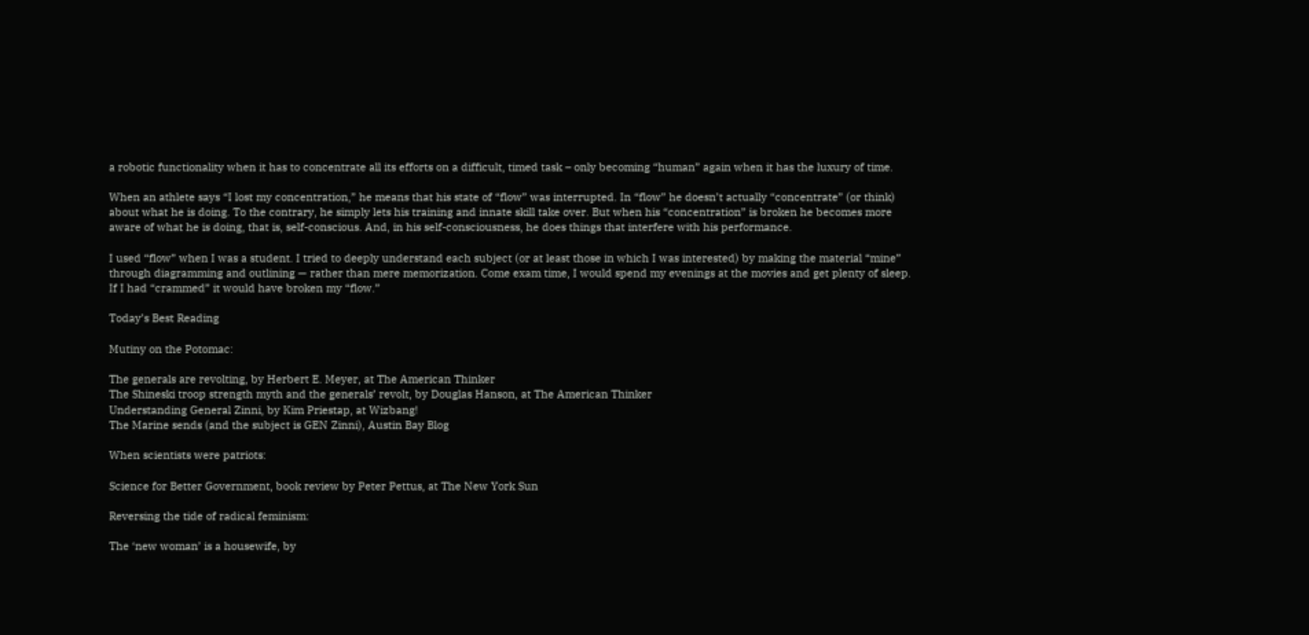a robotic functionality when it has to concentrate all its efforts on a difficult, timed task – only becoming “human” again when it has the luxury of time.

When an athlete says “I lost my concentration,” he means that his state of “flow” was interrupted. In “flow” he doesn’t actually “concentrate” (or think) about what he is doing. To the contrary, he simply lets his training and innate skill take over. But when his “concentration” is broken he becomes more aware of what he is doing, that is, self-conscious. And, in his self-consciousness, he does things that interfere with his performance.

I used “flow” when I was a student. I tried to deeply understand each subject (or at least those in which I was interested) by making the material “mine” through diagramming and outlining — rather than mere memorization. Come exam time, I would spend my evenings at the movies and get plenty of sleep. If I had “crammed” it would have broken my “flow.”

Today’s Best Reading

Mutiny on the Potomac:

The generals are revolting, by Herbert E. Meyer, at The American Thinker
The Shineski troop strength myth and the generals’ revolt, by Douglas Hanson, at The American Thinker
Understanding General Zinni, by Kim Priestap, at Wizbang!
The Marine sends (and the subject is GEN Zinni), Austin Bay Blog

When scientists were patriots:

Science for Better Government, book review by Peter Pettus, at The New York Sun

Reversing the tide of radical feminism:

The ‘new woman’ is a housewife, by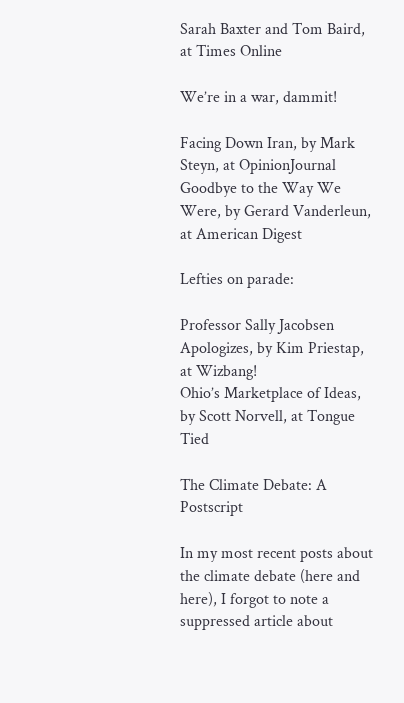Sarah Baxter and Tom Baird, at Times Online

We’re in a war, dammit!

Facing Down Iran, by Mark Steyn, at OpinionJournal
Goodbye to the Way We Were, by Gerard Vanderleun, at American Digest

Lefties on parade:

Professor Sally Jacobsen Apologizes, by Kim Priestap, at Wizbang!
Ohio’s Marketplace of Ideas, by Scott Norvell, at Tongue Tied

The Climate Debate: A Postscript

In my most recent posts about the climate debate (here and here), I forgot to note a suppressed article about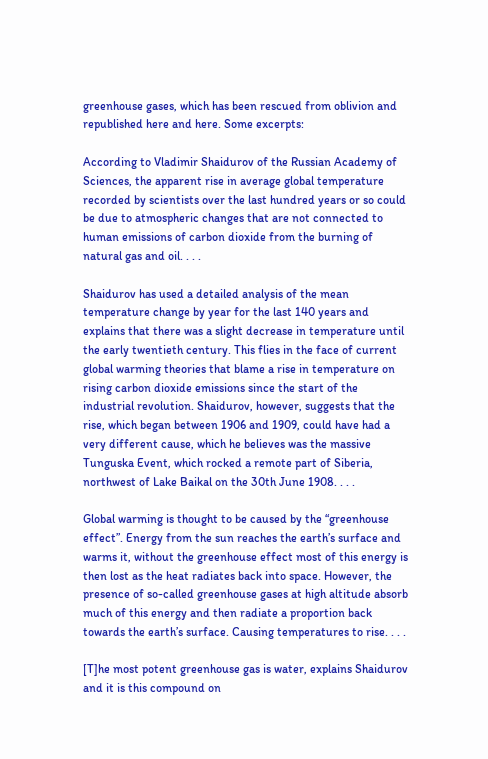greenhouse gases, which has been rescued from oblivion and republished here and here. Some excerpts:

According to Vladimir Shaidurov of the Russian Academy of Sciences, the apparent rise in average global temperature recorded by scientists over the last hundred years or so could be due to atmospheric changes that are not connected to human emissions of carbon dioxide from the burning of natural gas and oil. . . .

Shaidurov has used a detailed analysis of the mean temperature change by year for the last 140 years and explains that there was a slight decrease in temperature until the early twentieth century. This flies in the face of current global warming theories that blame a rise in temperature on rising carbon dioxide emissions since the start of the industrial revolution. Shaidurov, however, suggests that the rise, which began between 1906 and 1909, could have had a very different cause, which he believes was the massive Tunguska Event, which rocked a remote part of Siberia, northwest of Lake Baikal on the 30th June 1908. . . .

Global warming is thought to be caused by the “greenhouse effect”. Energy from the sun reaches the earth’s surface and warms it, without the greenhouse effect most of this energy is then lost as the heat radiates back into space. However, the presence of so-called greenhouse gases at high altitude absorb much of this energy and then radiate a proportion back towards the earth’s surface. Causing temperatures to rise. . . .

[T]he most potent greenhouse gas is water, explains Shaidurov and it is this compound on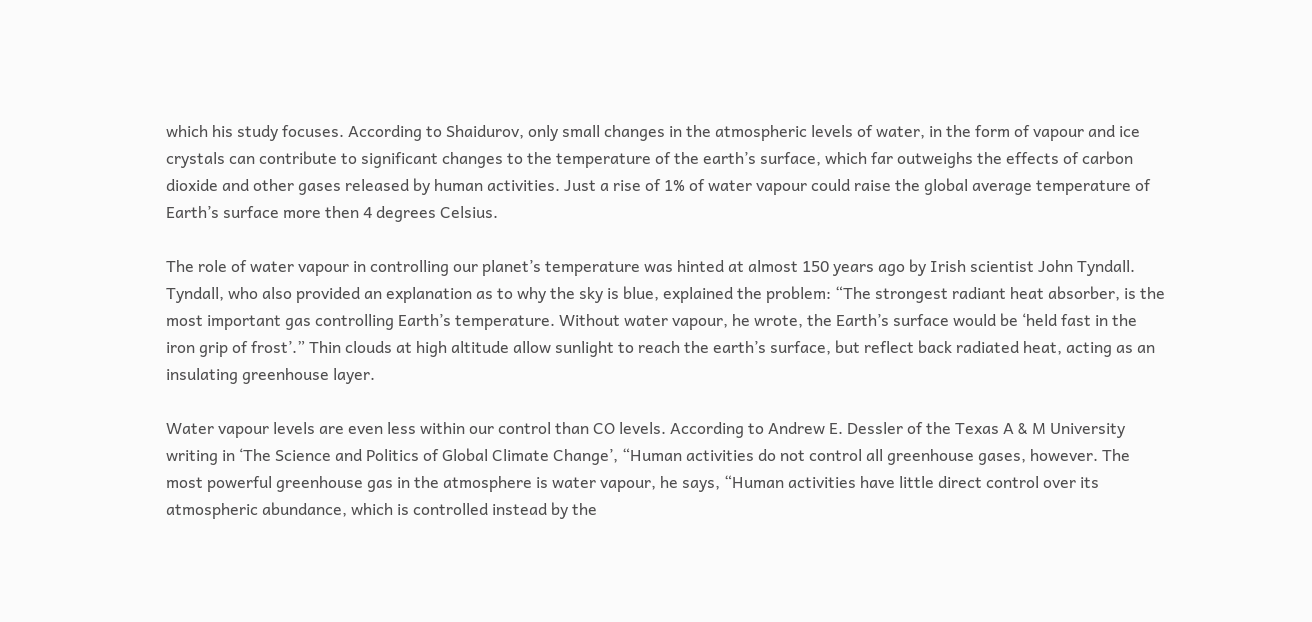which his study focuses. According to Shaidurov, only small changes in the atmospheric levels of water, in the form of vapour and ice crystals can contribute to significant changes to the temperature of the earth’s surface, which far outweighs the effects of carbon dioxide and other gases released by human activities. Just a rise of 1% of water vapour could raise the global average temperature of Earth’s surface more then 4 degrees Celsius.

The role of water vapour in controlling our planet’s temperature was hinted at almost 150 years ago by Irish scientist John Tyndall. Tyndall, who also provided an explanation as to why the sky is blue, explained the problem: “The strongest radiant heat absorber, is the most important gas controlling Earth’s temperature. Without water vapour, he wrote, the Earth’s surface would be ‘held fast in the iron grip of frost’.” Thin clouds at high altitude allow sunlight to reach the earth’s surface, but reflect back radiated heat, acting as an insulating greenhouse layer.

Water vapour levels are even less within our control than CO levels. According to Andrew E. Dessler of the Texas A & M University writing in ‘The Science and Politics of Global Climate Change’, “Human activities do not control all greenhouse gases, however. The most powerful greenhouse gas in the atmosphere is water vapour, he says, “Human activities have little direct control over its atmospheric abundance, which is controlled instead by the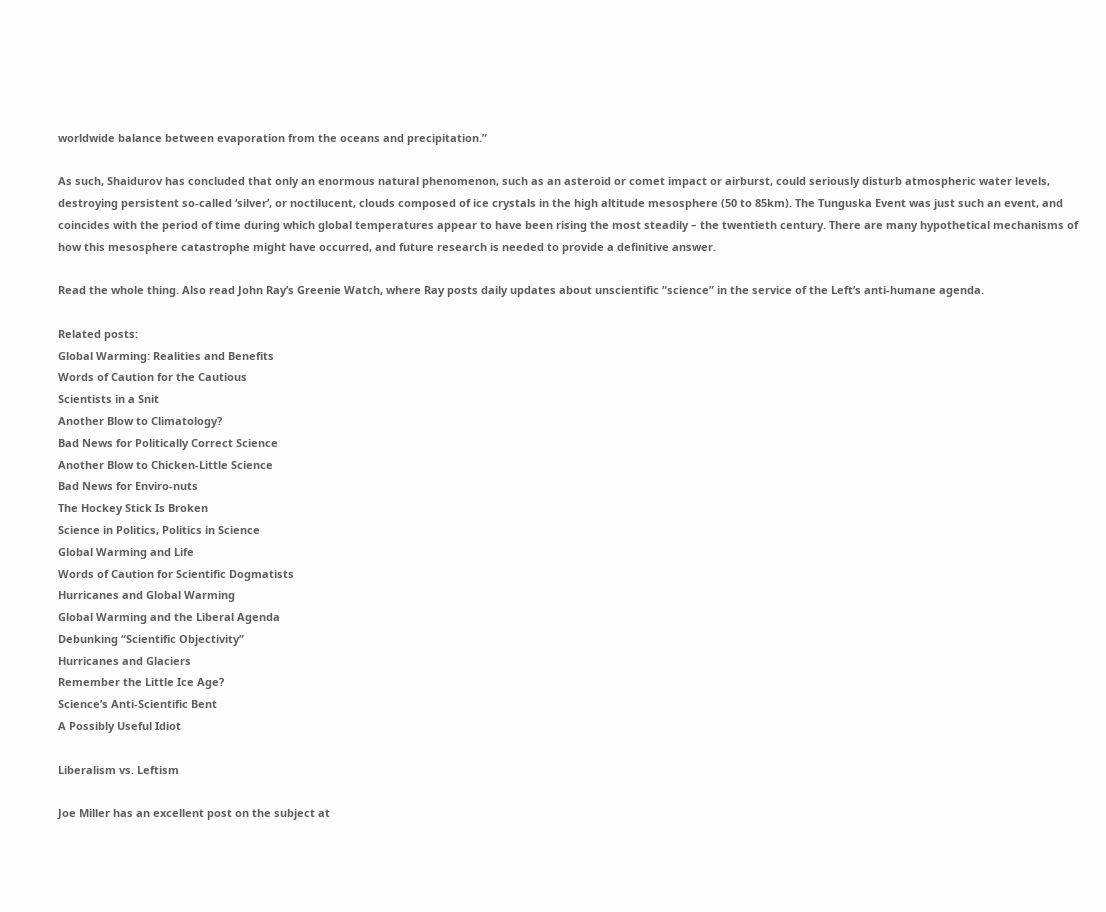worldwide balance between evaporation from the oceans and precipitation.”

As such, Shaidurov has concluded that only an enormous natural phenomenon, such as an asteroid or comet impact or airburst, could seriously disturb atmospheric water levels, destroying persistent so-called ‘silver’, or noctilucent, clouds composed of ice crystals in the high altitude mesosphere (50 to 85km). The Tunguska Event was just such an event, and coincides with the period of time during which global temperatures appear to have been rising the most steadily – the twentieth century. There are many hypothetical mechanisms of how this mesosphere catastrophe might have occurred, and future research is needed to provide a definitive answer.

Read the whole thing. Also read John Ray’s Greenie Watch, where Ray posts daily updates about unscientific “science” in the service of the Left’s anti-humane agenda.

Related posts:
Global Warming: Realities and Benefits
Words of Caution for the Cautious
Scientists in a Snit
Another Blow to Climatology?
Bad News for Politically Correct Science
Another Blow to Chicken-Little Science
Bad News for Enviro-nuts
The Hockey Stick Is Broken
Science in Politics, Politics in Science
Global Warming and Life
Words of Caution for Scientific Dogmatists
Hurricanes and Global Warming
Global Warming and the Liberal Agenda
Debunking “Scientific Objectivity”
Hurricanes and Glaciers
Remember the Little Ice Age?
Science’s Anti-Scientific Bent
A Possibly Useful Idiot

Liberalism vs. Leftism

Joe Miller has an excellent post on the subject at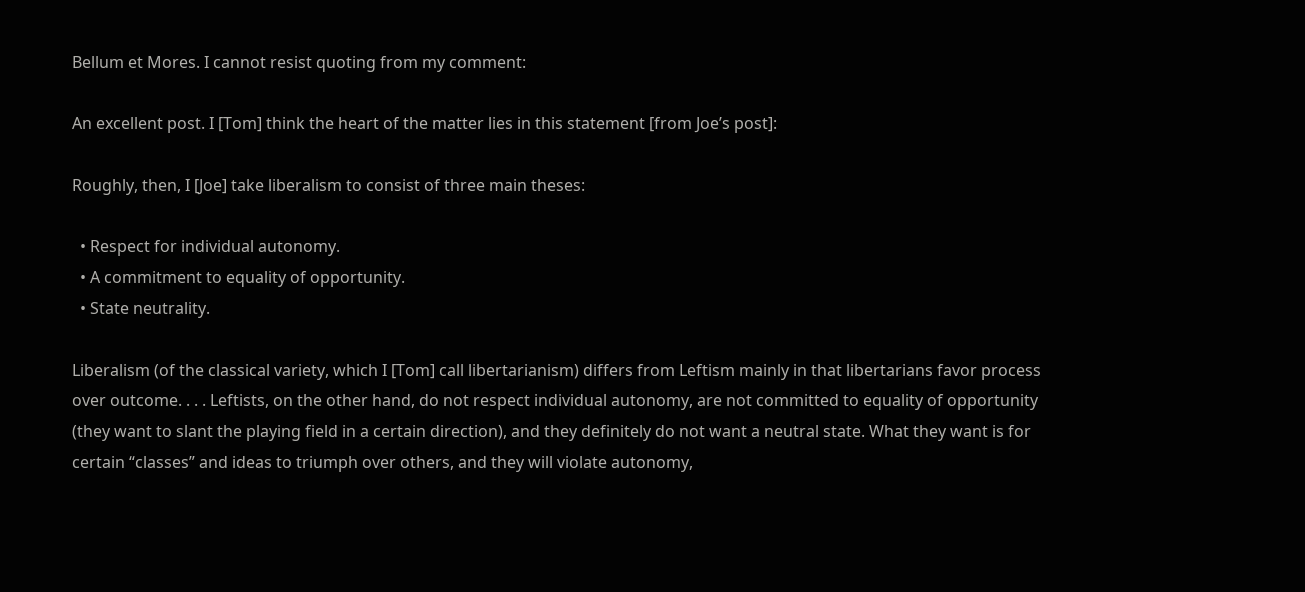Bellum et Mores. I cannot resist quoting from my comment:

An excellent post. I [Tom] think the heart of the matter lies in this statement [from Joe’s post]:

Roughly, then, I [Joe] take liberalism to consist of three main theses:

  • Respect for individual autonomy.
  • A commitment to equality of opportunity.
  • State neutrality.

Liberalism (of the classical variety, which I [Tom] call libertarianism) differs from Leftism mainly in that libertarians favor process over outcome. . . . Leftists, on the other hand, do not respect individual autonomy, are not committed to equality of opportunity (they want to slant the playing field in a certain direction), and they definitely do not want a neutral state. What they want is for certain “classes” and ideas to triumph over others, and they will violate autonomy,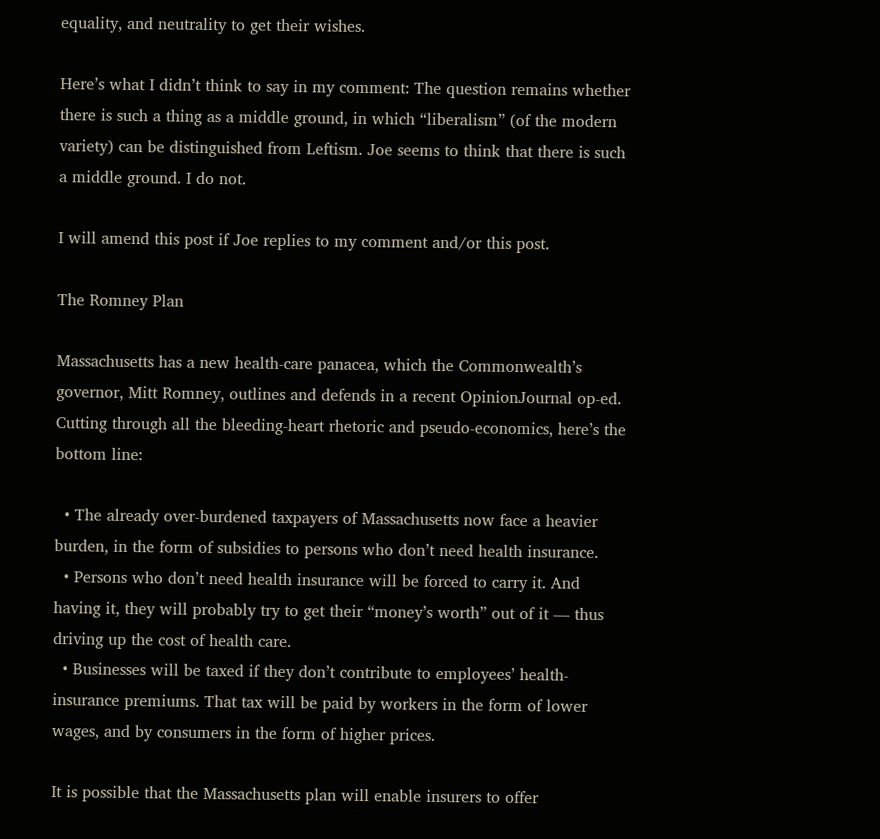equality, and neutrality to get their wishes.

Here’s what I didn’t think to say in my comment: The question remains whether there is such a thing as a middle ground, in which “liberalism” (of the modern variety) can be distinguished from Leftism. Joe seems to think that there is such a middle ground. I do not.

I will amend this post if Joe replies to my comment and/or this post.

The Romney Plan

Massachusetts has a new health-care panacea, which the Commonwealth’s governor, Mitt Romney, outlines and defends in a recent OpinionJournal op-ed. Cutting through all the bleeding-heart rhetoric and pseudo-economics, here’s the bottom line:

  • The already over-burdened taxpayers of Massachusetts now face a heavier burden, in the form of subsidies to persons who don’t need health insurance.
  • Persons who don’t need health insurance will be forced to carry it. And having it, they will probably try to get their “money’s worth” out of it — thus driving up the cost of health care.
  • Businesses will be taxed if they don’t contribute to employees’ health-insurance premiums. That tax will be paid by workers in the form of lower wages, and by consumers in the form of higher prices.

It is possible that the Massachusetts plan will enable insurers to offer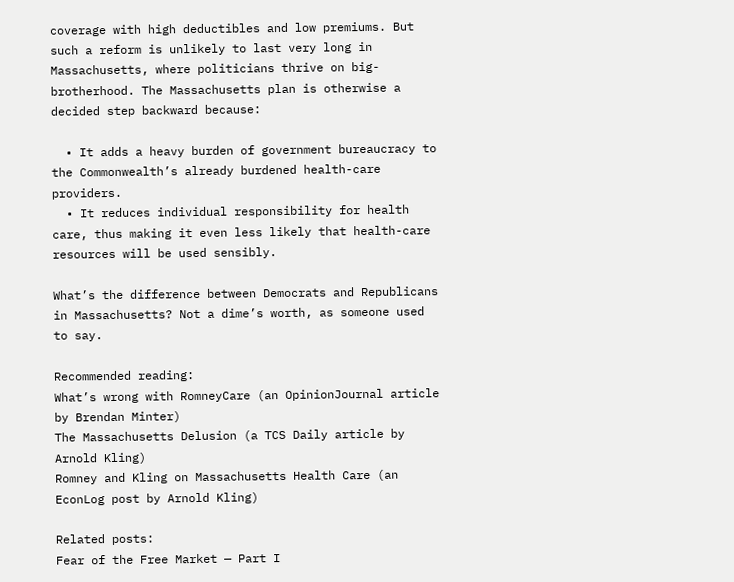coverage with high deductibles and low premiums. But such a reform is unlikely to last very long in Massachusetts, where politicians thrive on big-brotherhood. The Massachusetts plan is otherwise a decided step backward because:

  • It adds a heavy burden of government bureaucracy to the Commonwealth’s already burdened health-care providers.
  • It reduces individual responsibility for health care, thus making it even less likely that health-care resources will be used sensibly.

What’s the difference between Democrats and Republicans in Massachusetts? Not a dime’s worth, as someone used to say.

Recommended reading:
What’s wrong with RomneyCare (an OpinionJournal article by Brendan Minter)
The Massachusetts Delusion (a TCS Daily article by Arnold Kling)
Romney and Kling on Massachusetts Health Care (an EconLog post by Arnold Kling)

Related posts:
Fear of the Free Market — Part I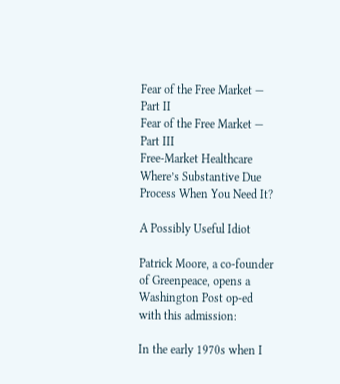Fear of the Free Market — Part II
Fear of the Free Market — Part III
Free-Market Healthcare
Where’s Substantive Due Process When You Need It?

A Possibly Useful Idiot

Patrick Moore, a co-founder of Greenpeace, opens a Washington Post op-ed with this admission:

In the early 1970s when I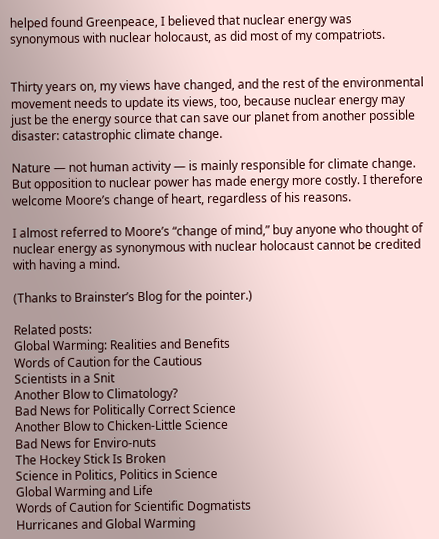helped found Greenpeace, I believed that nuclear energy was synonymous with nuclear holocaust, as did most of my compatriots.


Thirty years on, my views have changed, and the rest of the environmental movement needs to update its views, too, because nuclear energy may just be the energy source that can save our planet from another possible disaster: catastrophic climate change.

Nature — not human activity — is mainly responsible for climate change. But opposition to nuclear power has made energy more costly. I therefore welcome Moore’s change of heart, regardless of his reasons.

I almost referred to Moore’s “change of mind,” buy anyone who thought of nuclear energy as synonymous with nuclear holocaust cannot be credited with having a mind.

(Thanks to Brainster’s Blog for the pointer.)

Related posts:
Global Warming: Realities and Benefits
Words of Caution for the Cautious
Scientists in a Snit
Another Blow to Climatology?
Bad News for Politically Correct Science
Another Blow to Chicken-Little Science
Bad News for Enviro-nuts
The Hockey Stick Is Broken
Science in Politics, Politics in Science
Global Warming and Life
Words of Caution for Scientific Dogmatists
Hurricanes and Global Warming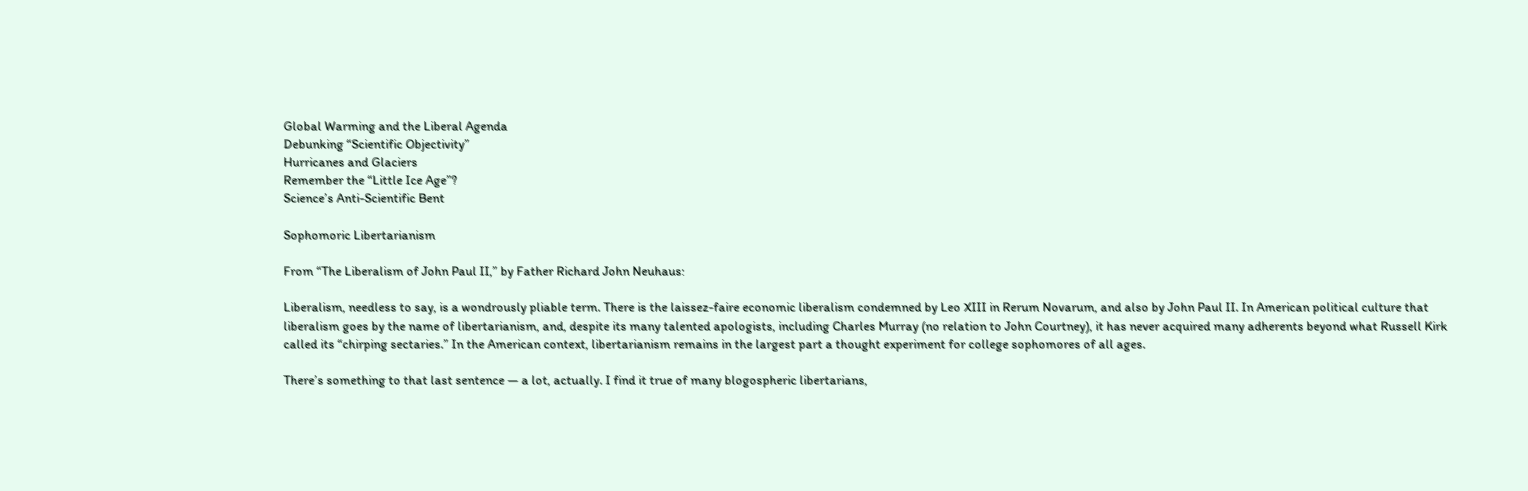Global Warming and the Liberal Agenda
Debunking “Scientific Objectivity”
Hurricanes and Glaciers
Remember the “Little Ice Age”?
Science’s Anti-Scientific Bent

Sophomoric Libertarianism

From “The Liberalism of John Paul II,” by Father Richard John Neuhaus:

Liberalism, needless to say, is a wondrously pliable term. There is the laissez-faire economic liberalism condemned by Leo XIII in Rerum Novarum, and also by John Paul II. In American political culture that liberalism goes by the name of libertarianism, and, despite its many talented apologists, including Charles Murray (no relation to John Courtney), it has never acquired many adherents beyond what Russell Kirk called its “chirping sectaries.” In the American context, libertarianism remains in the largest part a thought experiment for college sophomores of all ages.

There’s something to that last sentence — a lot, actually. I find it true of many blogospheric libertarians,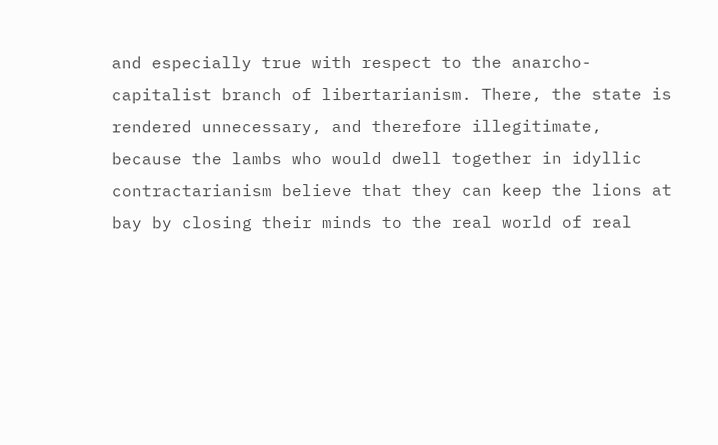and especially true with respect to the anarcho-capitalist branch of libertarianism. There, the state is rendered unnecessary, and therefore illegitimate, because the lambs who would dwell together in idyllic contractarianism believe that they can keep the lions at bay by closing their minds to the real world of real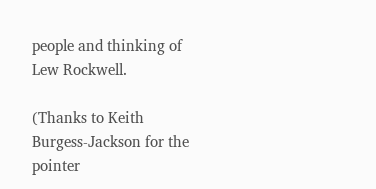people and thinking of Lew Rockwell.

(Thanks to Keith Burgess-Jackson for the pointer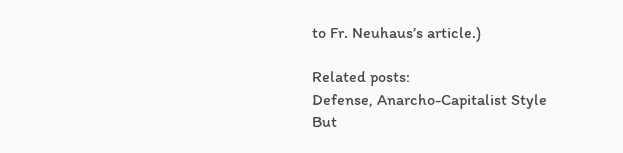to Fr. Neuhaus’s article.)

Related posts:
Defense, Anarcho-Capitalist Style
But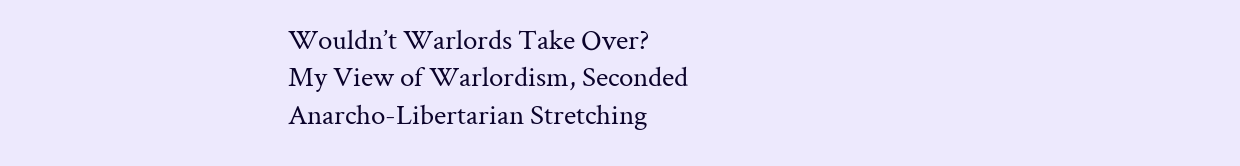Wouldn’t Warlords Take Over?
My View of Warlordism, Seconded
Anarcho-Libertarian Stretching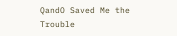QandO Saved Me the Trouble